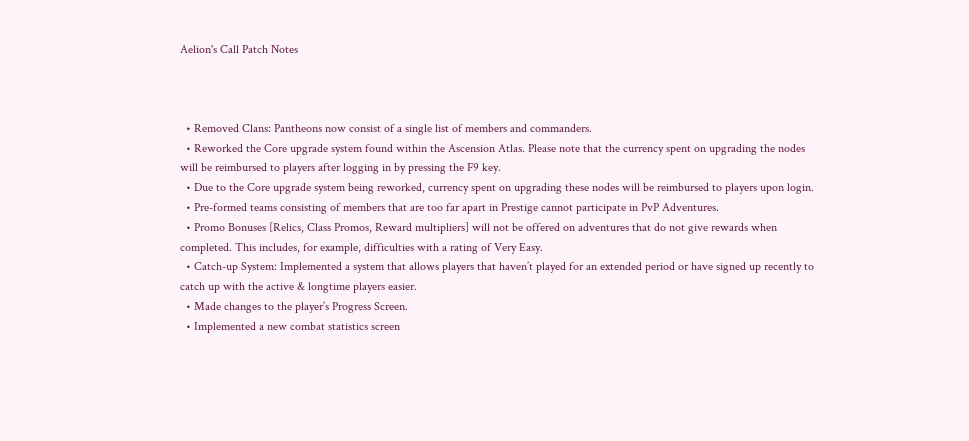Aelion's Call Patch Notes



  • Removed Clans: Pantheons now consist of a single list of members and commanders.
  • Reworked the Core upgrade system found within the Ascension Atlas. Please note that the currency spent on upgrading the nodes will be reimbursed to players after logging in by pressing the F9 key.
  • Due to the Core upgrade system being reworked, currency spent on upgrading these nodes will be reimbursed to players upon login.
  • Pre-formed teams consisting of members that are too far apart in Prestige cannot participate in PvP Adventures.
  • Promo Bonuses [Relics, Class Promos, Reward multipliers] will not be offered on adventures that do not give rewards when completed. This includes, for example, difficulties with a rating of Very Easy.
  • Catch-up System: Implemented a system that allows players that haven’t played for an extended period or have signed up recently to catch up with the active & longtime players easier.
  • Made changes to the player’s Progress Screen.
  • Implemented a new combat statistics screen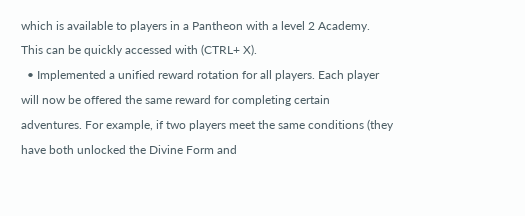which is available to players in a Pantheon with a level 2 Academy. This can be quickly accessed with (CTRL+ X).
  • Implemented a unified reward rotation for all players. Each player will now be offered the same reward for completing certain adventures. For example, if two players meet the same conditions (they have both unlocked the Divine Form and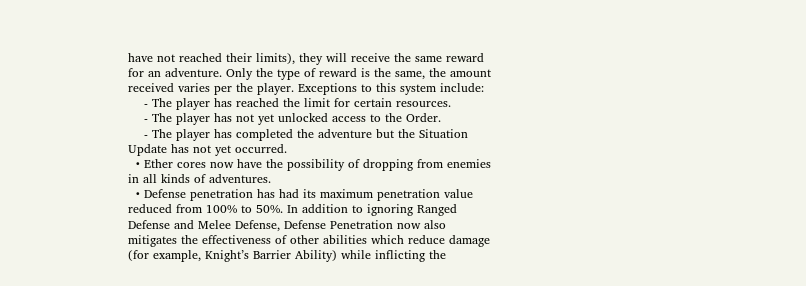have not reached their limits), they will receive the same reward for an adventure. Only the type of reward is the same, the amount received varies per the player. Exceptions to this system include:
    - The player has reached the limit for certain resources.
    - The player has not yet unlocked access to the Order.
    - The player has completed the adventure but the Situation Update has not yet occurred.
  • Ether cores now have the possibility of dropping from enemies in all kinds of adventures.
  • Defense penetration has had its maximum penetration value reduced from 100% to 50%. In addition to ignoring Ranged Defense and Melee Defense, Defense Penetration now also mitigates the effectiveness of other abilities which reduce damage (for example, Knight’s Barrier Ability) while inflicting the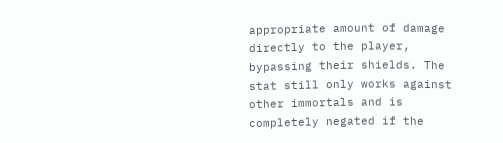appropriate amount of damage directly to the player, bypassing their shields. The stat still only works against other immortals and is completely negated if the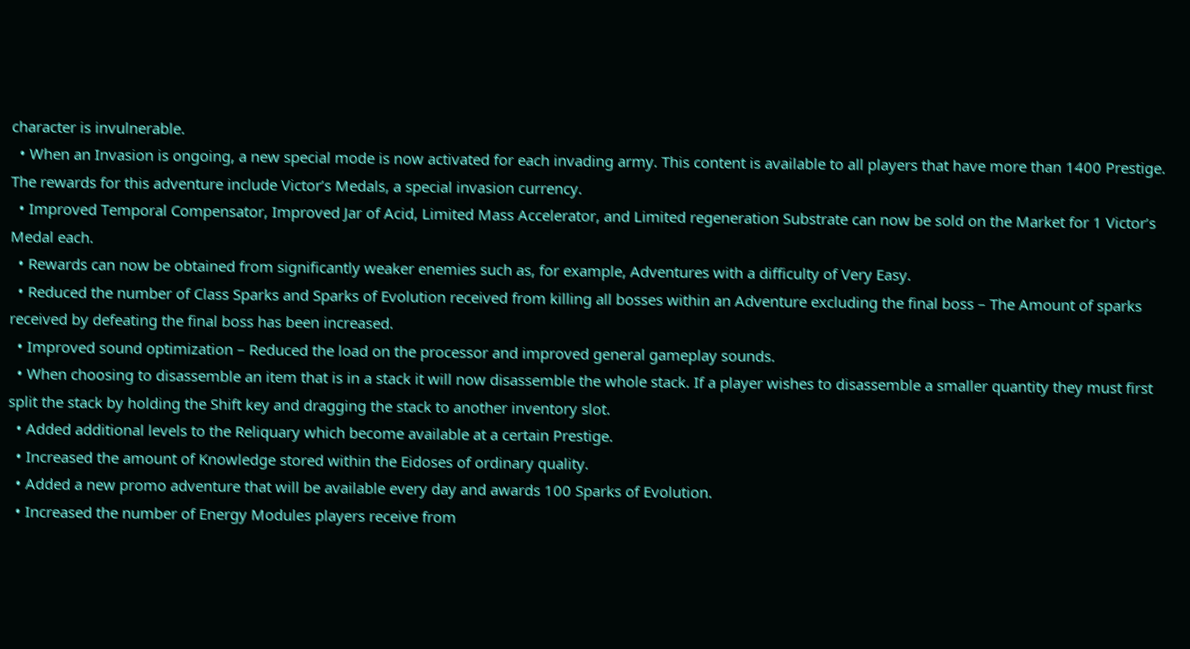character is invulnerable.
  • When an Invasion is ongoing, a new special mode is now activated for each invading army. This content is available to all players that have more than 1400 Prestige. The rewards for this adventure include Victor’s Medals, a special invasion currency.
  • Improved Temporal Compensator, Improved Jar of Acid, Limited Mass Accelerator, and Limited regeneration Substrate can now be sold on the Market for 1 Victor’s Medal each.
  • Rewards can now be obtained from significantly weaker enemies such as, for example, Adventures with a difficulty of Very Easy.
  • Reduced the number of Class Sparks and Sparks of Evolution received from killing all bosses within an Adventure excluding the final boss – The Amount of sparks received by defeating the final boss has been increased.
  • Improved sound optimization – Reduced the load on the processor and improved general gameplay sounds.
  • When choosing to disassemble an item that is in a stack it will now disassemble the whole stack. If a player wishes to disassemble a smaller quantity they must first split the stack by holding the Shift key and dragging the stack to another inventory slot.
  • Added additional levels to the Reliquary which become available at a certain Prestige.
  • Increased the amount of Knowledge stored within the Eidoses of ordinary quality.
  • Added a new promo adventure that will be available every day and awards 100 Sparks of Evolution.
  • Increased the number of Energy Modules players receive from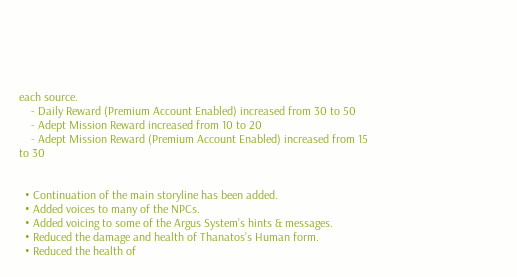each source.
    - Daily Reward (Premium Account Enabled) increased from 30 to 50
    - Adept Mission Reward increased from 10 to 20
    - Adept Mission Reward (Premium Account Enabled) increased from 15 to 30


  • Continuation of the main storyline has been added.
  • Added voices to many of the NPCs.
  • Added voicing to some of the Argus System’s hints & messages.
  • Reduced the damage and health of Thanatos’s Human form.
  • Reduced the health of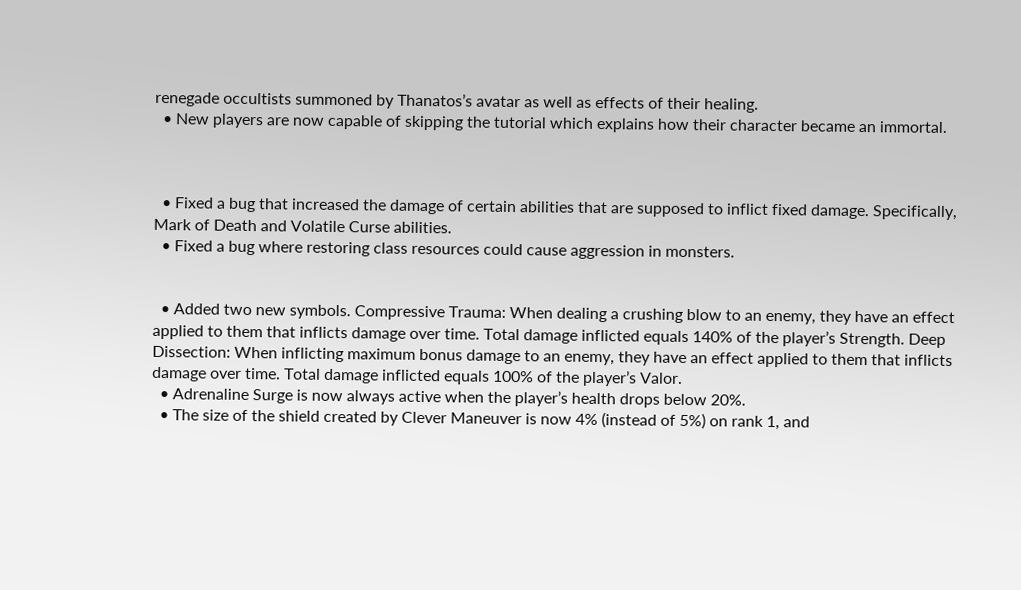renegade occultists summoned by Thanatos’s avatar as well as effects of their healing.
  • New players are now capable of skipping the tutorial which explains how their character became an immortal.



  • Fixed a bug that increased the damage of certain abilities that are supposed to inflict fixed damage. Specifically, Mark of Death and Volatile Curse abilities.
  • Fixed a bug where restoring class resources could cause aggression in monsters.


  • Added two new symbols. Compressive Trauma: When dealing a crushing blow to an enemy, they have an effect applied to them that inflicts damage over time. Total damage inflicted equals 140% of the player’s Strength. Deep Dissection: When inflicting maximum bonus damage to an enemy, they have an effect applied to them that inflicts damage over time. Total damage inflicted equals 100% of the player’s Valor.
  • Adrenaline Surge is now always active when the player’s health drops below 20%.
  • The size of the shield created by Clever Maneuver is now 4% (instead of 5%) on rank 1, and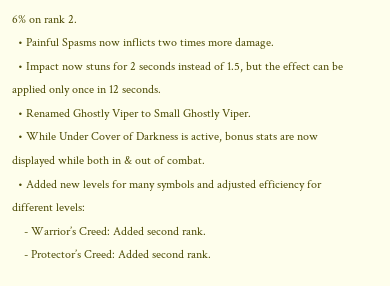6% on rank 2.
  • Painful Spasms now inflicts two times more damage.
  • Impact now stuns for 2 seconds instead of 1.5, but the effect can be applied only once in 12 seconds.
  • Renamed Ghostly Viper to Small Ghostly Viper.
  • While Under Cover of Darkness is active, bonus stats are now displayed while both in & out of combat.
  • Added new levels for many symbols and adjusted efficiency for different levels:
    - Warrior’s Creed: Added second rank.
    - Protector’s Creed: Added second rank.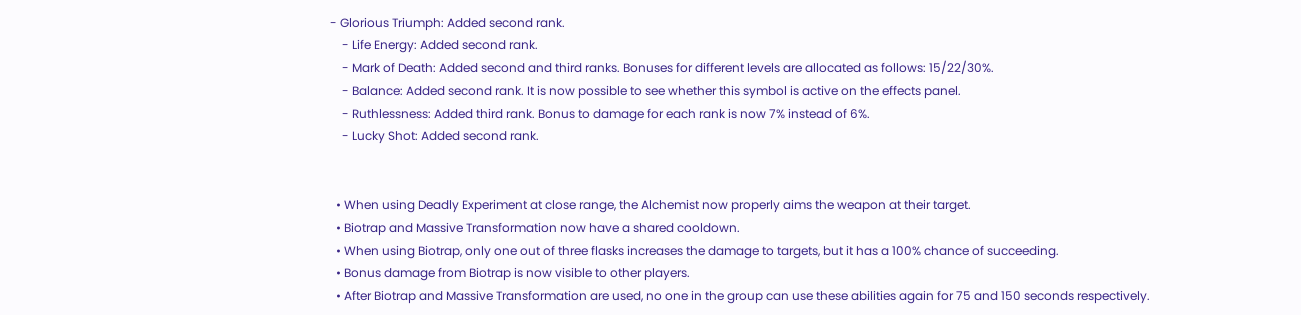- Glorious Triumph: Added second rank.
    - Life Energy: Added second rank.
    - Mark of Death: Added second and third ranks. Bonuses for different levels are allocated as follows: 15/22/30%.
    - Balance: Added second rank. It is now possible to see whether this symbol is active on the effects panel.
    - Ruthlessness: Added third rank. Bonus to damage for each rank is now 7% instead of 6%.
    - Lucky Shot: Added second rank.


  • When using Deadly Experiment at close range, the Alchemist now properly aims the weapon at their target.
  • Biotrap and Massive Transformation now have a shared cooldown.
  • When using Biotrap, only one out of three flasks increases the damage to targets, but it has a 100% chance of succeeding.
  • Bonus damage from Biotrap is now visible to other players.
  • After Biotrap and Massive Transformation are used, no one in the group can use these abilities again for 75 and 150 seconds respectively.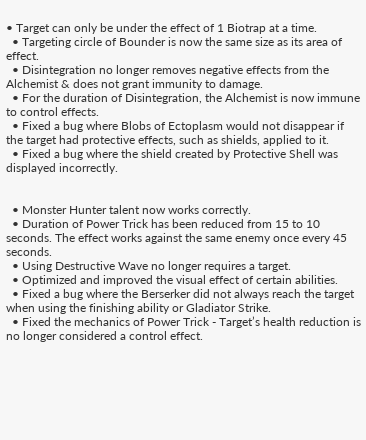• Target can only be under the effect of 1 Biotrap at a time.
  • Targeting circle of Bounder is now the same size as its area of effect.
  • Disintegration no longer removes negative effects from the Alchemist & does not grant immunity to damage.
  • For the duration of Disintegration, the Alchemist is now immune to control effects.
  • Fixed a bug where Blobs of Ectoplasm would not disappear if the target had protective effects, such as shields, applied to it.
  • Fixed a bug where the shield created by Protective Shell was displayed incorrectly.


  • Monster Hunter talent now works correctly.
  • Duration of Power Trick has been reduced from 15 to 10 seconds. The effect works against the same enemy once every 45 seconds.
  • Using Destructive Wave no longer requires a target.
  • Optimized and improved the visual effect of certain abilities.
  • Fixed a bug where the Berserker did not always reach the target when using the finishing ability or Gladiator Strike.
  • Fixed the mechanics of Power Trick - Target’s health reduction is no longer considered a control effect.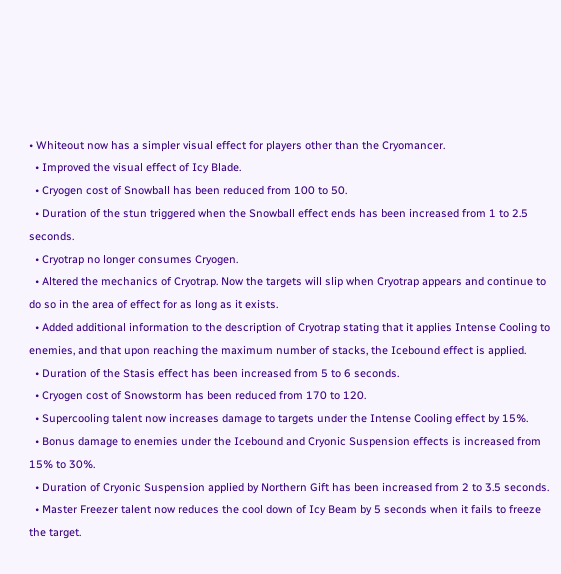• Whiteout now has a simpler visual effect for players other than the Cryomancer.
  • Improved the visual effect of Icy Blade.
  • Cryogen cost of Snowball has been reduced from 100 to 50.
  • Duration of the stun triggered when the Snowball effect ends has been increased from 1 to 2.5 seconds.
  • Cryotrap no longer consumes Cryogen.
  • Altered the mechanics of Cryotrap. Now the targets will slip when Cryotrap appears and continue to do so in the area of effect for as long as it exists.
  • Added additional information to the description of Cryotrap stating that it applies Intense Cooling to enemies, and that upon reaching the maximum number of stacks, the Icebound effect is applied.
  • Duration of the Stasis effect has been increased from 5 to 6 seconds.
  • Cryogen cost of Snowstorm has been reduced from 170 to 120.
  • Supercooling talent now increases damage to targets under the Intense Cooling effect by 15%.
  • Bonus damage to enemies under the Icebound and Cryonic Suspension effects is increased from 15% to 30%.
  • Duration of Cryonic Suspension applied by Northern Gift has been increased from 2 to 3.5 seconds.
  • Master Freezer talent now reduces the cool down of Icy Beam by 5 seconds when it fails to freeze the target.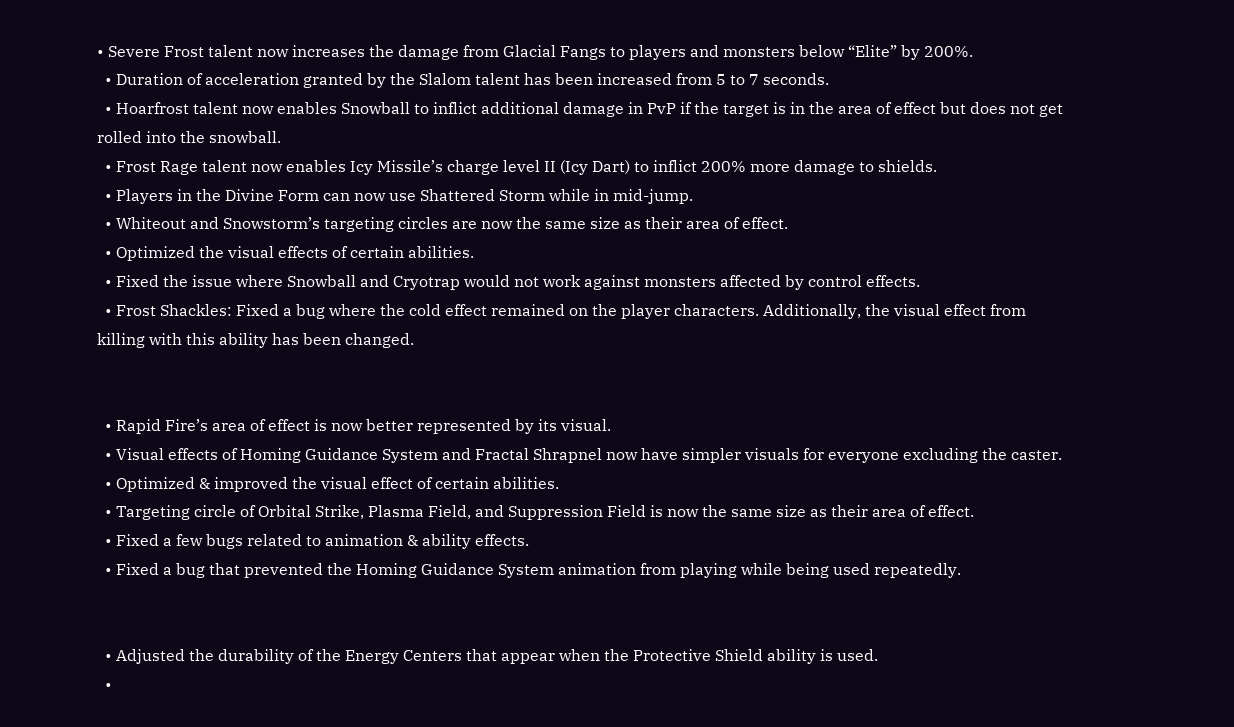• Severe Frost talent now increases the damage from Glacial Fangs to players and monsters below “Elite” by 200%.
  • Duration of acceleration granted by the Slalom talent has been increased from 5 to 7 seconds.
  • Hoarfrost talent now enables Snowball to inflict additional damage in PvP if the target is in the area of effect but does not get rolled into the snowball.
  • Frost Rage talent now enables Icy Missile’s charge level II (Icy Dart) to inflict 200% more damage to shields.
  • Players in the Divine Form can now use Shattered Storm while in mid-jump.
  • Whiteout and Snowstorm’s targeting circles are now the same size as their area of effect.
  • Optimized the visual effects of certain abilities.
  • Fixed the issue where Snowball and Cryotrap would not work against monsters affected by control effects.
  • Frost Shackles: Fixed a bug where the cold effect remained on the player characters. Additionally, the visual effect from killing with this ability has been changed.


  • Rapid Fire’s area of effect is now better represented by its visual.
  • Visual effects of Homing Guidance System and Fractal Shrapnel now have simpler visuals for everyone excluding the caster.
  • Optimized & improved the visual effect of certain abilities.
  • Targeting circle of Orbital Strike, Plasma Field, and Suppression Field is now the same size as their area of effect.
  • Fixed a few bugs related to animation & ability effects.
  • Fixed a bug that prevented the Homing Guidance System animation from playing while being used repeatedly.


  • Adjusted the durability of the Energy Centers that appear when the Protective Shield ability is used.
  •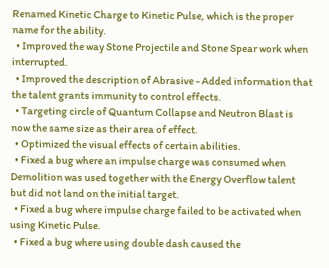Renamed Kinetic Charge to Kinetic Pulse, which is the proper name for the ability.
  • Improved the way Stone Projectile and Stone Spear work when interrupted.
  • Improved the description of Abrasive - Added information that the talent grants immunity to control effects.
  • Targeting circle of Quantum Collapse and Neutron Blast is now the same size as their area of effect.
  • Optimized the visual effects of certain abilities.
  • Fixed a bug where an impulse charge was consumed when Demolition was used together with the Energy Overflow talent but did not land on the initial target.
  • Fixed a bug where impulse charge failed to be activated when using Kinetic Pulse.
  • Fixed a bug where using double dash caused the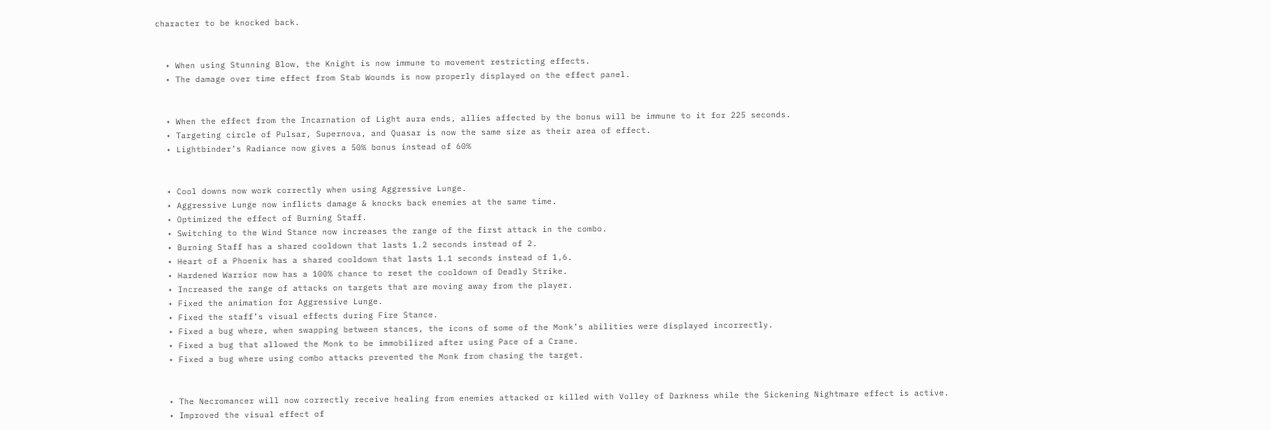character to be knocked back.


  • When using Stunning Blow, the Knight is now immune to movement restricting effects.
  • The damage over time effect from Stab Wounds is now properly displayed on the effect panel.


  • When the effect from the Incarnation of Light aura ends, allies affected by the bonus will be immune to it for 225 seconds.
  • Targeting circle of Pulsar, Supernova, and Quasar is now the same size as their area of effect.
  • Lightbinder’s Radiance now gives a 50% bonus instead of 60%


  • Cool downs now work correctly when using Aggressive Lunge.
  • Aggressive Lunge now inflicts damage & knocks back enemies at the same time.
  • Optimized the effect of Burning Staff.
  • Switching to the Wind Stance now increases the range of the first attack in the combo.
  • Burning Staff has a shared cooldown that lasts 1.2 seconds instead of 2.
  • Heart of a Phoenix has a shared cooldown that lasts 1.1 seconds instead of 1,6.
  • Hardened Warrior now has a 100% chance to reset the cooldown of Deadly Strike.
  • Increased the range of attacks on targets that are moving away from the player.
  • Fixed the animation for Aggressive Lunge.
  • Fixed the staff’s visual effects during Fire Stance.
  • Fixed a bug where, when swapping between stances, the icons of some of the Monk’s abilities were displayed incorrectly.
  • Fixed a bug that allowed the Monk to be immobilized after using Pace of a Crane.
  • Fixed a bug where using combo attacks prevented the Monk from chasing the target.


  • The Necromancer will now correctly receive healing from enemies attacked or killed with Volley of Darkness while the Sickening Nightmare effect is active.
  • Improved the visual effect of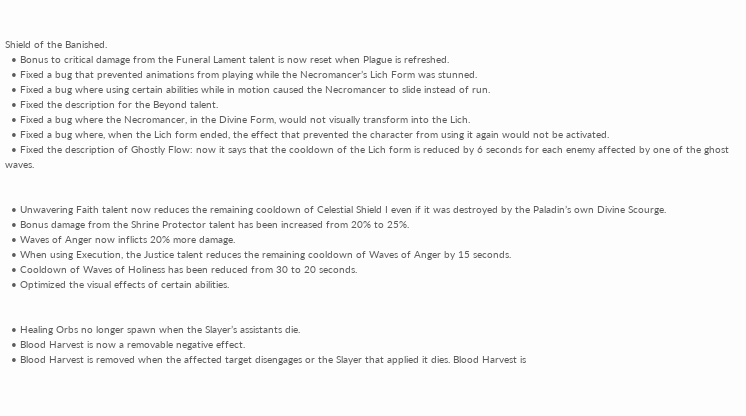Shield of the Banished.
  • Bonus to critical damage from the Funeral Lament talent is now reset when Plague is refreshed.
  • Fixed a bug that prevented animations from playing while the Necromancer’s Lich Form was stunned.
  • Fixed a bug where using certain abilities while in motion caused the Necromancer to slide instead of run.
  • Fixed the description for the Beyond talent.
  • Fixed a bug where the Necromancer, in the Divine Form, would not visually transform into the Lich.
  • Fixed a bug where, when the Lich form ended, the effect that prevented the character from using it again would not be activated.
  • Fixed the description of Ghostly Flow: now it says that the cooldown of the Lich form is reduced by 6 seconds for each enemy affected by one of the ghost waves.


  • Unwavering Faith talent now reduces the remaining cooldown of Celestial Shield I even if it was destroyed by the Paladin’s own Divine Scourge.
  • Bonus damage from the Shrine Protector talent has been increased from 20% to 25%.
  • Waves of Anger now inflicts 20% more damage.
  • When using Execution, the Justice talent reduces the remaining cooldown of Waves of Anger by 15 seconds.
  • Cooldown of Waves of Holiness has been reduced from 30 to 20 seconds.
  • Optimized the visual effects of certain abilities.


  • Healing Orbs no longer spawn when the Slayer’s assistants die.
  • Blood Harvest is now a removable negative effect.
  • Blood Harvest is removed when the affected target disengages or the Slayer that applied it dies. Blood Harvest is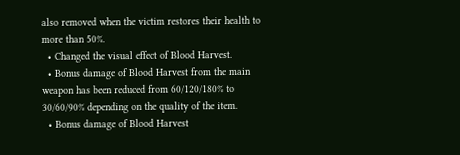also removed when the victim restores their health to more than 50%.
  • Changed the visual effect of Blood Harvest.
  • Bonus damage of Blood Harvest from the main weapon has been reduced from 60/120/180% to 30/60/90% depending on the quality of the item.
  • Bonus damage of Blood Harvest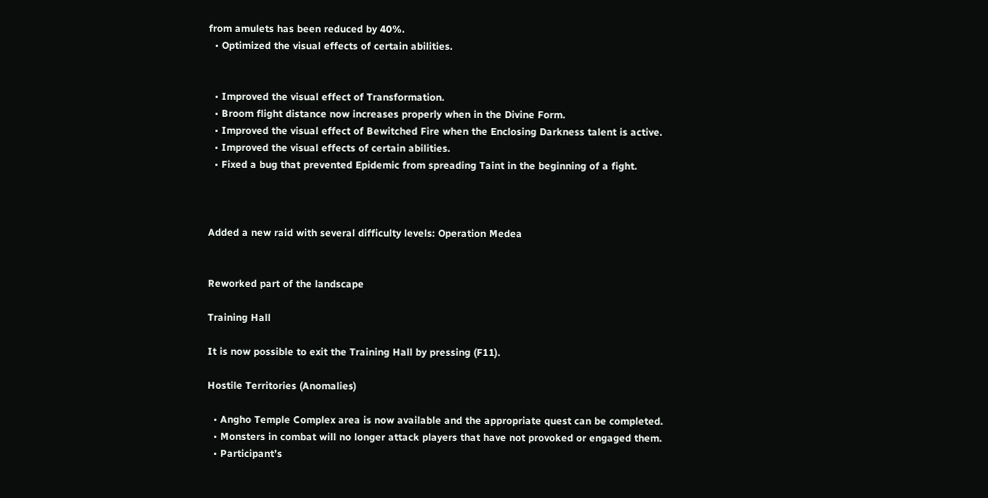from amulets has been reduced by 40%.
  • Optimized the visual effects of certain abilities.


  • Improved the visual effect of Transformation.
  • Broom flight distance now increases properly when in the Divine Form.
  • Improved the visual effect of Bewitched Fire when the Enclosing Darkness talent is active.
  • Improved the visual effects of certain abilities.
  • Fixed a bug that prevented Epidemic from spreading Taint in the beginning of a fight.



Added a new raid with several difficulty levels: Operation Medea


Reworked part of the landscape

Training Hall

It is now possible to exit the Training Hall by pressing (F11).

Hostile Territories (Anomalies)

  • Angho Temple Complex area is now available and the appropriate quest can be completed.
  • Monsters in combat will no longer attack players that have not provoked or engaged them.
  • Participant’s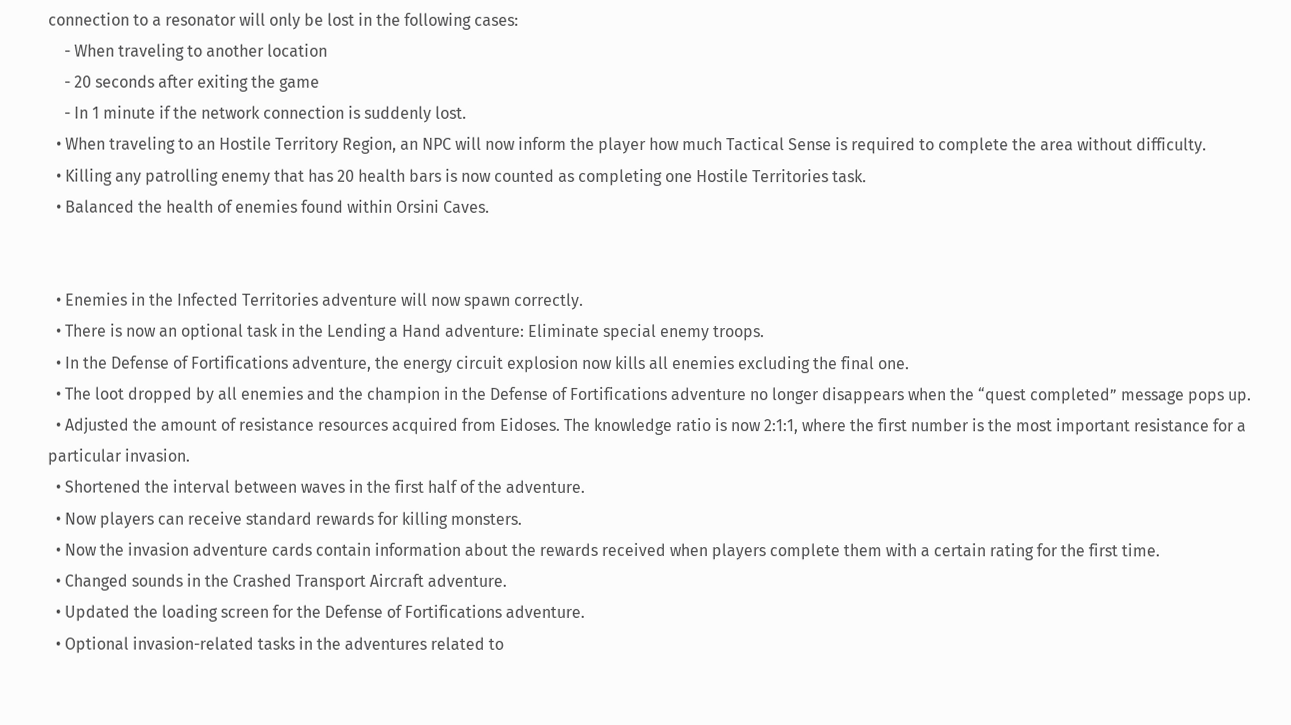connection to a resonator will only be lost in the following cases:
    - When traveling to another location
    - 20 seconds after exiting the game
    - In 1 minute if the network connection is suddenly lost.
  • When traveling to an Hostile Territory Region, an NPC will now inform the player how much Tactical Sense is required to complete the area without difficulty.
  • Killing any patrolling enemy that has 20 health bars is now counted as completing one Hostile Territories task.
  • Balanced the health of enemies found within Orsini Caves.


  • Enemies in the Infected Territories adventure will now spawn correctly.
  • There is now an optional task in the Lending a Hand adventure: Eliminate special enemy troops.
  • In the Defense of Fortifications adventure, the energy circuit explosion now kills all enemies excluding the final one.
  • The loot dropped by all enemies and the champion in the Defense of Fortifications adventure no longer disappears when the “quest completed” message pops up.
  • Adjusted the amount of resistance resources acquired from Eidoses. The knowledge ratio is now 2:1:1, where the first number is the most important resistance for a particular invasion.
  • Shortened the interval between waves in the first half of the adventure.
  • Now players can receive standard rewards for killing monsters.
  • Now the invasion adventure cards contain information about the rewards received when players complete them with a certain rating for the first time.
  • Changed sounds in the Crashed Transport Aircraft adventure.
  • Updated the loading screen for the Defense of Fortifications adventure.
  • Optional invasion-related tasks in the adventures related to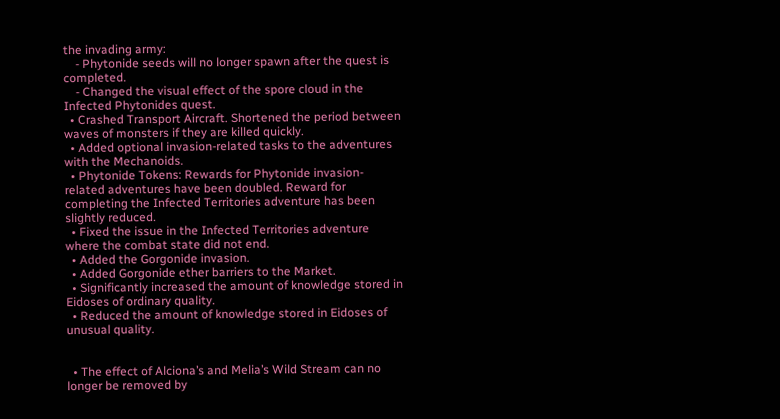the invading army:
    - Phytonide seeds will no longer spawn after the quest is completed.
    - Changed the visual effect of the spore cloud in the Infected Phytonides quest.
  • Crashed Transport Aircraft. Shortened the period between waves of monsters if they are killed quickly.
  • Added optional invasion-related tasks to the adventures with the Mechanoids.
  • Phytonide Tokens: Rewards for Phytonide invasion-related adventures have been doubled. Reward for completing the Infected Territories adventure has been slightly reduced.
  • Fixed the issue in the Infected Territories adventure where the combat state did not end.
  • Added the Gorgonide invasion.
  • Added Gorgonide ether barriers to the Market.
  • Significantly increased the amount of knowledge stored in Eidoses of ordinary quality.
  • Reduced the amount of knowledge stored in Eidoses of unusual quality.


  • The effect of Alciona’s and Melia’s Wild Stream can no longer be removed by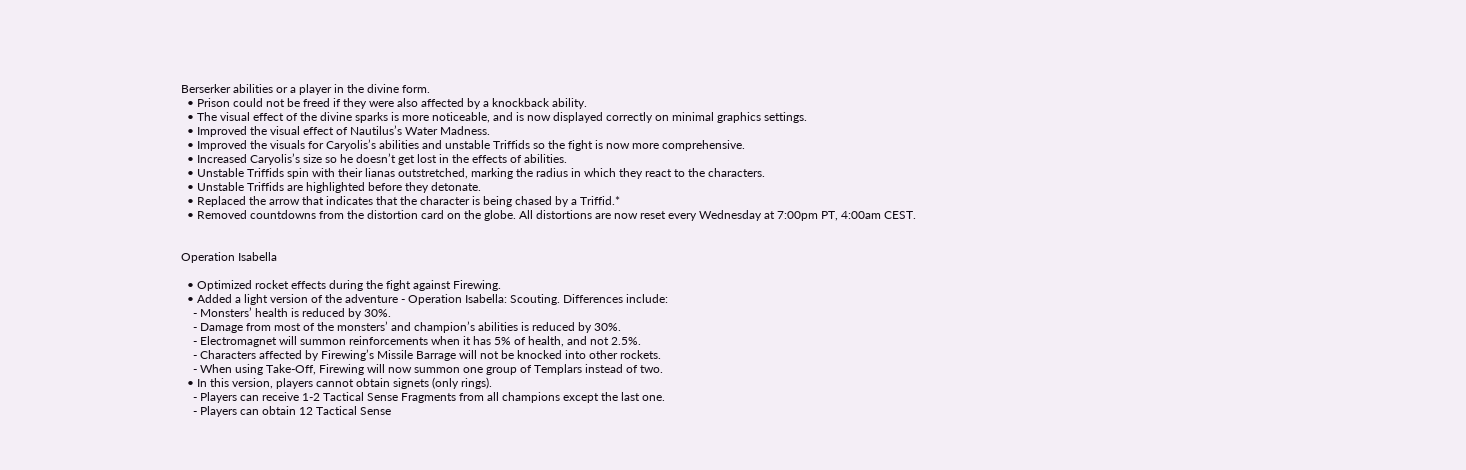Berserker abilities or a player in the divine form.
  • Prison could not be freed if they were also affected by a knockback ability.
  • The visual effect of the divine sparks is more noticeable, and is now displayed correctly on minimal graphics settings.
  • Improved the visual effect of Nautilus’s Water Madness.
  • Improved the visuals for Caryolis’s abilities and unstable Triffids so the fight is now more comprehensive.
  • Increased Caryolis’s size so he doesn’t get lost in the effects of abilities.
  • Unstable Triffids spin with their lianas outstretched, marking the radius in which they react to the characters.
  • Unstable Triffids are highlighted before they detonate.
  • Replaced the arrow that indicates that the character is being chased by a Triffid.*
  • Removed countdowns from the distortion card on the globe. All distortions are now reset every Wednesday at 7:00pm PT, 4:00am CEST.


Operation Isabella

  • Optimized rocket effects during the fight against Firewing.
  • Added a light version of the adventure - Operation Isabella: Scouting. Differences include:
    - Monsters’ health is reduced by 30%.
    - Damage from most of the monsters’ and champion’s abilities is reduced by 30%.
    - Electromagnet will summon reinforcements when it has 5% of health, and not 2.5%.
    - Characters affected by Firewing’s Missile Barrage will not be knocked into other rockets.
    - When using Take-Off, Firewing will now summon one group of Templars instead of two.
  • In this version, players cannot obtain signets (only rings).
    - Players can receive 1-2 Tactical Sense Fragments from all champions except the last one.
    - Players can obtain 12 Tactical Sense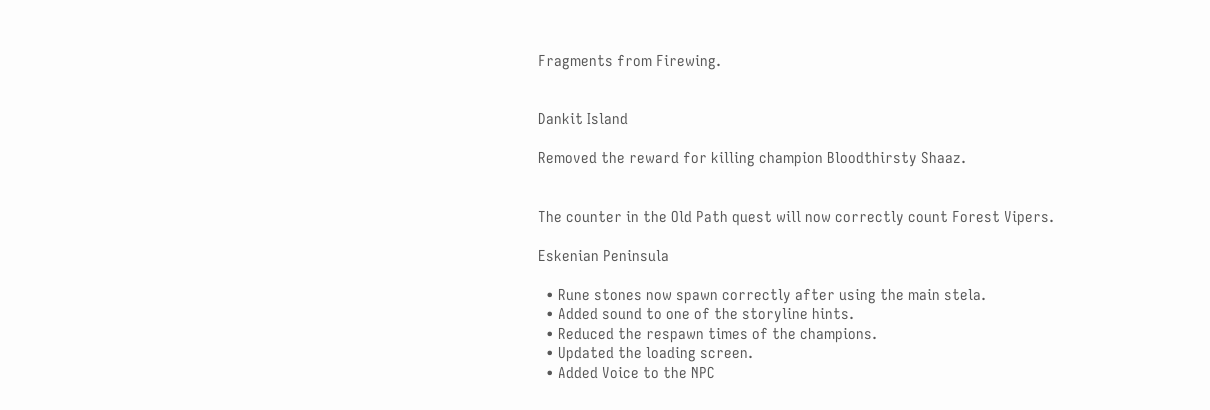Fragments from Firewing.


Dankit Island

Removed the reward for killing champion Bloodthirsty Shaaz.


The counter in the Old Path quest will now correctly count Forest Vipers.

Eskenian Peninsula

  • Rune stones now spawn correctly after using the main stela.
  • Added sound to one of the storyline hints.
  • Reduced the respawn times of the champions.
  • Updated the loading screen.
  • Added Voice to the NPC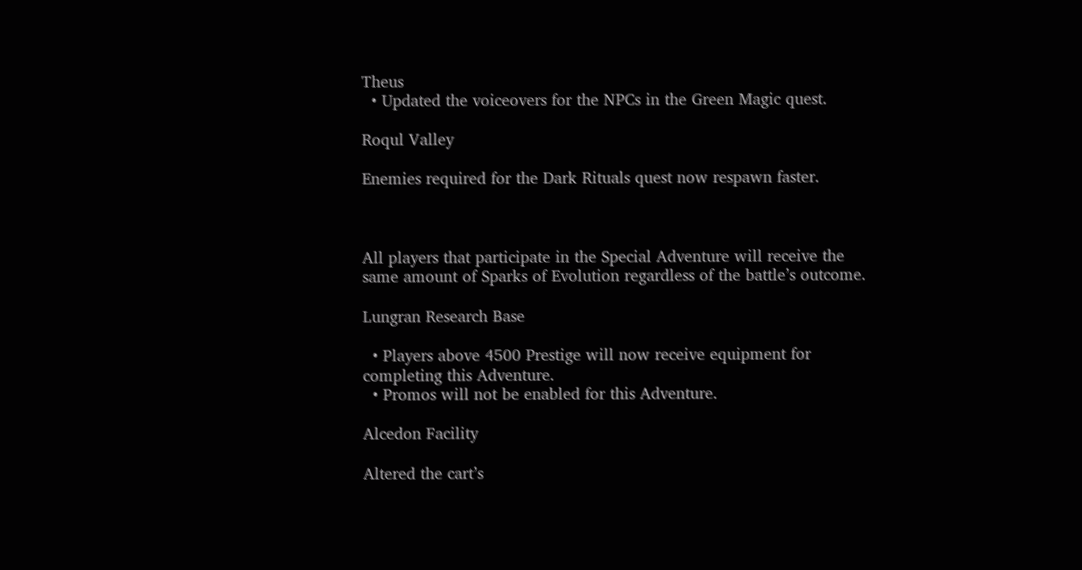Theus
  • Updated the voiceovers for the NPCs in the Green Magic quest.

Roqul Valley

Enemies required for the Dark Rituals quest now respawn faster.



All players that participate in the Special Adventure will receive the same amount of Sparks of Evolution regardless of the battle’s outcome.

Lungran Research Base

  • Players above 4500 Prestige will now receive equipment for completing this Adventure.
  • Promos will not be enabled for this Adventure.

Alcedon Facility

Altered the cart’s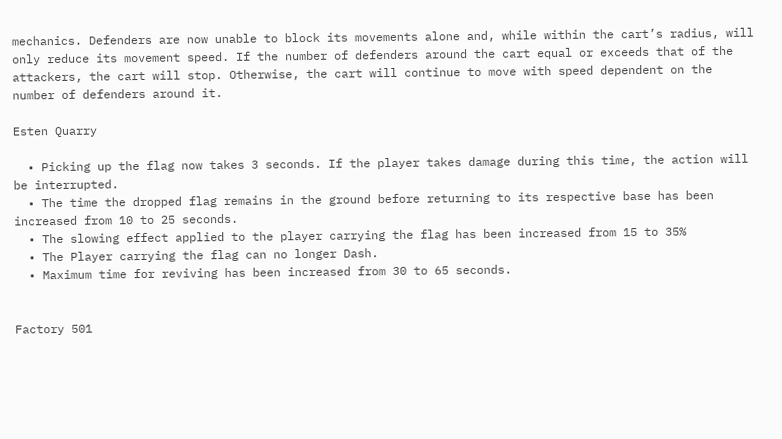mechanics. Defenders are now unable to block its movements alone and, while within the cart’s radius, will only reduce its movement speed. If the number of defenders around the cart equal or exceeds that of the attackers, the cart will stop. Otherwise, the cart will continue to move with speed dependent on the number of defenders around it.

Esten Quarry

  • Picking up the flag now takes 3 seconds. If the player takes damage during this time, the action will be interrupted.
  • The time the dropped flag remains in the ground before returning to its respective base has been increased from 10 to 25 seconds.
  • The slowing effect applied to the player carrying the flag has been increased from 15 to 35%
  • The Player carrying the flag can no longer Dash.
  • Maximum time for reviving has been increased from 30 to 65 seconds.


Factory 501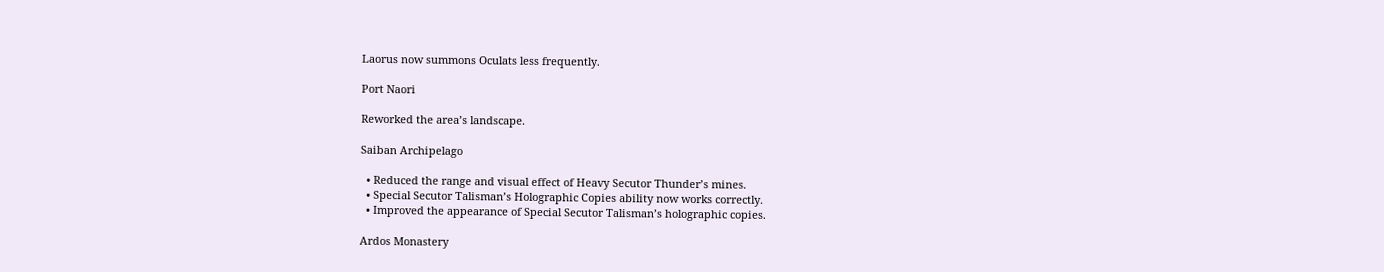Laorus now summons Oculats less frequently.

Port Naori

Reworked the area’s landscape.

Saiban Archipelago

  • Reduced the range and visual effect of Heavy Secutor Thunder’s mines.
  • Special Secutor Talisman’s Holographic Copies ability now works correctly.
  • Improved the appearance of Special Secutor Talisman’s holographic copies.

Ardos Monastery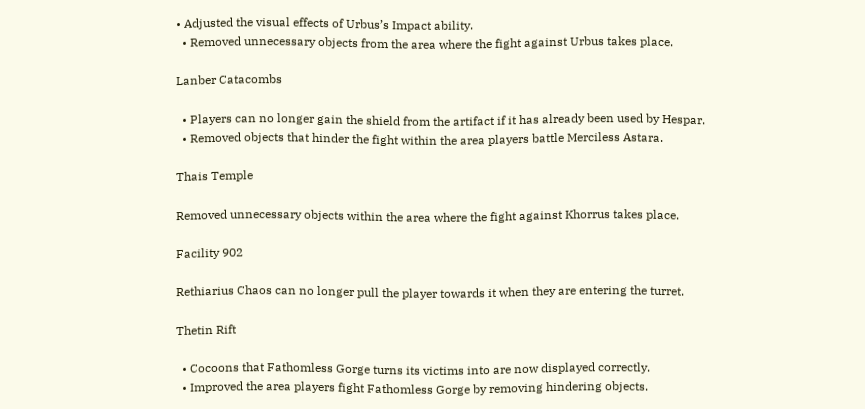• Adjusted the visual effects of Urbus’s Impact ability.
  • Removed unnecessary objects from the area where the fight against Urbus takes place.

Lanber Catacombs

  • Players can no longer gain the shield from the artifact if it has already been used by Hespar.
  • Removed objects that hinder the fight within the area players battle Merciless Astara.

Thais Temple

Removed unnecessary objects within the area where the fight against Khorrus takes place.

Facility 902

Rethiarius Chaos can no longer pull the player towards it when they are entering the turret.

Thetin Rift

  • Cocoons that Fathomless Gorge turns its victims into are now displayed correctly.
  • Improved the area players fight Fathomless Gorge by removing hindering objects.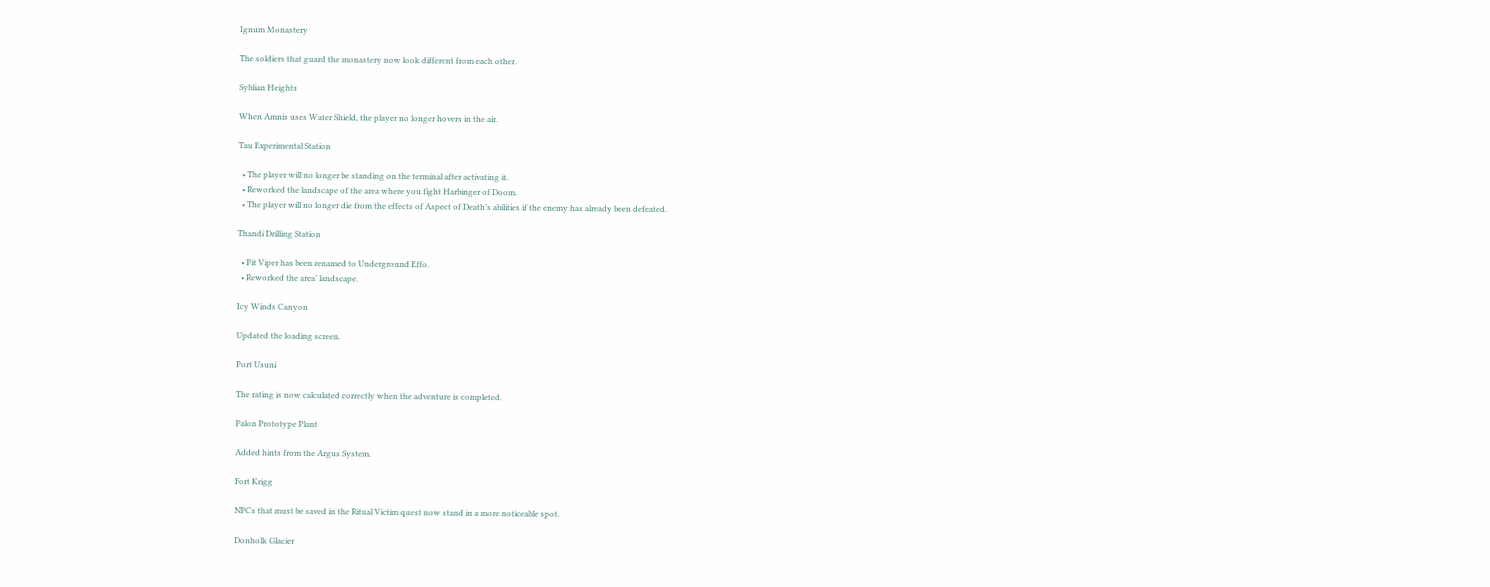Ignum Monastery

The soldiers that guard the monastery now look different from each other.

Syblian Heights

When Amnis uses Water Shield, the player no longer hovers in the air.

Tau Experimental Station

  • The player will no longer be standing on the terminal after activating it.
  • Reworked the landscape of the area where you fight Harbinger of Doom.
  • The player will no longer die from the effects of Aspect of Death’s abilities if the enemy has already been defeated.

Thandi Drilling Station

  • Pit Viper has been renamed to Underground Effo.
  • Reworked the area’ landscape.

Icy Winds Canyon

Updated the loading screen.

Port Usuni

The rating is now calculated correctly when the adventure is completed.

Palon Prototype Plant

Added hints from the Argus System.

Fort Krigg

NPCs that must be saved in the Ritual Victim quest now stand in a more noticeable spot.

Donholk Glacier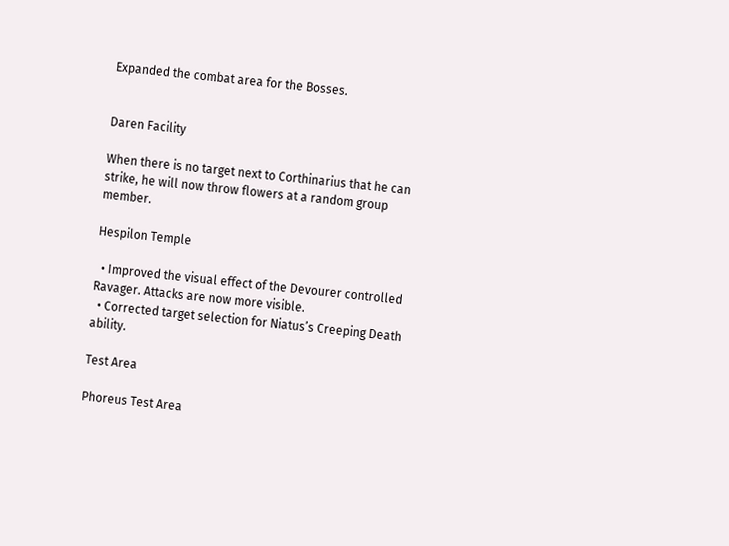Expanded the combat area for the Bosses.


Daren Facility

When there is no target next to Corthinarius that he can strike, he will now throw flowers at a random group member.

Hespilon Temple

  • Improved the visual effect of the Devourer controlled Ravager. Attacks are now more visible.
  • Corrected target selection for Niatus’s Creeping Death ability.

Test Area

Phoreus Test Area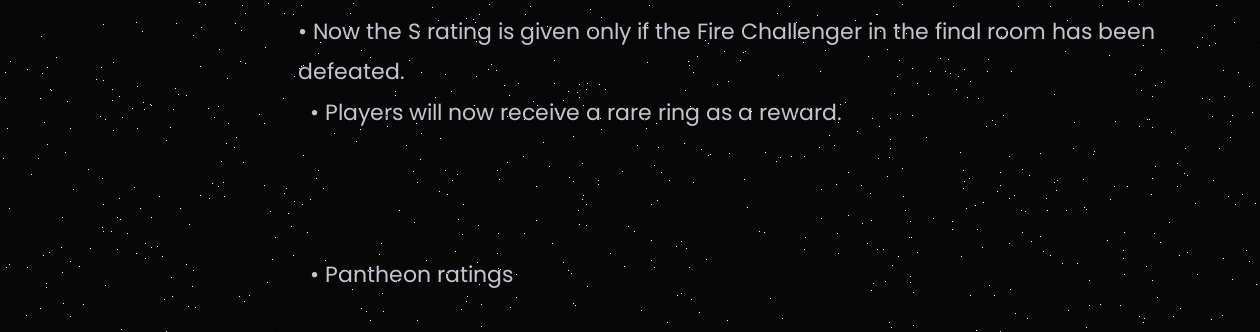• Now the S rating is given only if the Fire Challenger in the final room has been defeated.
  • Players will now receive a rare ring as a reward.



  • Pantheon ratings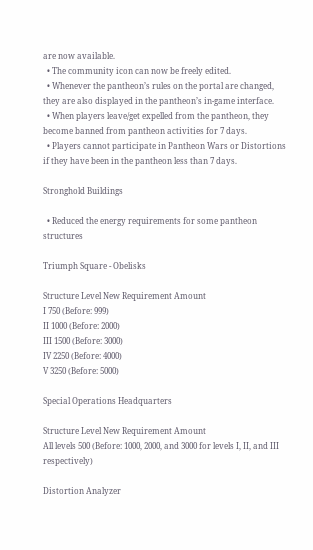are now available.
  • The community icon can now be freely edited.
  • Whenever the pantheon’s rules on the portal are changed, they are also displayed in the pantheon’s in-game interface.
  • When players leave/get expelled from the pantheon, they become banned from pantheon activities for 7 days.
  • Players cannot participate in Pantheon Wars or Distortions if they have been in the pantheon less than 7 days.

Stronghold Buildings

  • Reduced the energy requirements for some pantheon structures

Triumph Square - Obelisks

Structure Level New Requirement Amount
I 750 (Before: 999)
II 1000 (Before: 2000)
III 1500 (Before: 3000)
IV 2250 (Before: 4000)
V 3250 (Before: 5000)

Special Operations Headquarters

Structure Level New Requirement Amount
All levels 500 (Before: 1000, 2000, and 3000 for levels I, II, and III respectively)

Distortion Analyzer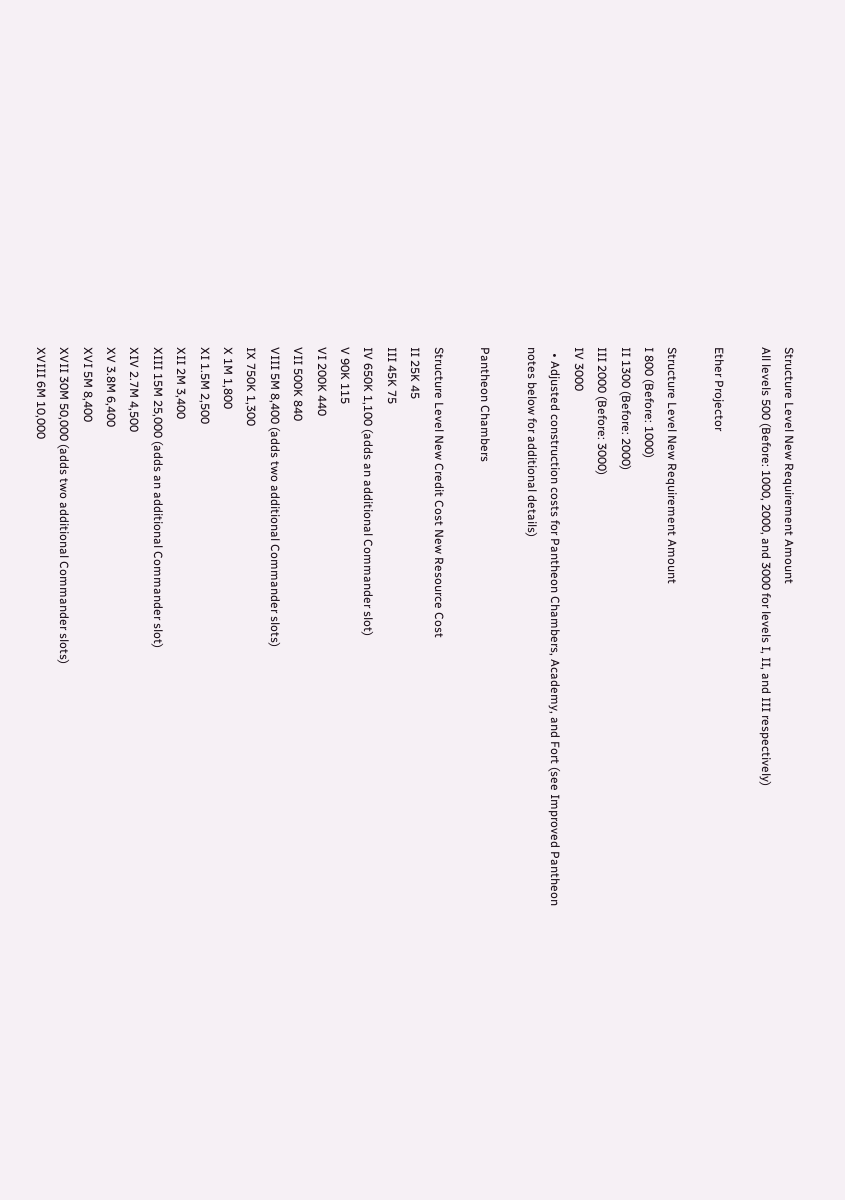Structure Level New Requirement Amount
All levels 500 (Before: 1000, 2000, and 3000 for levels I, II, and III respectively)

Ether Projector

Structure Level New Requirement Amount
I 800 (Before: 1000)
II 1300 (Before: 2000)
III 2000 (Before: 3000)
IV 3000
  • Adjusted construction costs for Pantheon Chambers, Academy, and Fort (see Improved Pantheon notes below for additional details)

Pantheon Chambers

Structure Level New Credit Cost New Resource Cost
II 25K 45
III 45K 75
IV 650K 1,100 (adds an additional Commander slot)
V 90K 115
VI 200K 440
VII 500K 840
VIII 5M 8,400 (adds two additional Commander slots)
IX 750K 1,300
X 1M 1,800
XI 1.5M 2,500
XII 2M 3,400
XIII 15M 25,000 (adds an additional Commander slot)
XIV 2.7M 4,500
XV 3.8M 6,400
XVI 5M 8,400
XVII 30M 50,000 (adds two additional Commander slots)
XVIII 6M 10,000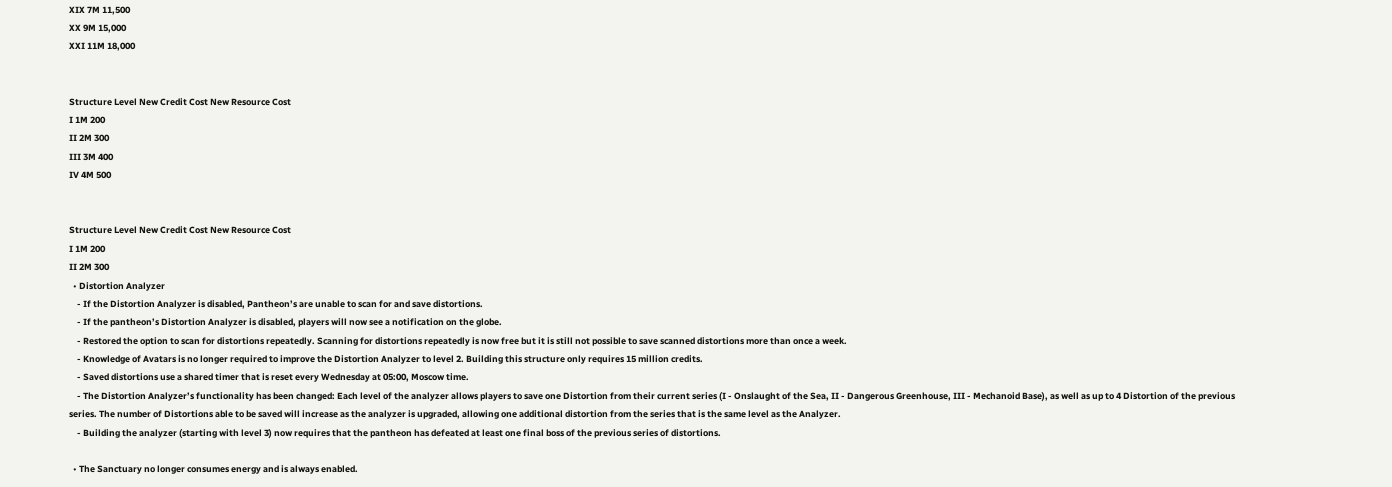XIX 7M 11,500
XX 9M 15,000
XXI 11M 18,000


Structure Level New Credit Cost New Resource Cost
I 1M 200
II 2M 300
III 3M 400
IV 4M 500


Structure Level New Credit Cost New Resource Cost
I 1M 200
II 2M 300
  • Distortion Analyzer
    - If the Distortion Analyzer is disabled, Pantheon’s are unable to scan for and save distortions.
    - If the pantheon’s Distortion Analyzer is disabled, players will now see a notification on the globe.
    - Restored the option to scan for distortions repeatedly. Scanning for distortions repeatedly is now free but it is still not possible to save scanned distortions more than once a week.
    - Knowledge of Avatars is no longer required to improve the Distortion Analyzer to level 2. Building this structure only requires 15 million credits.
    - Saved distortions use a shared timer that is reset every Wednesday at 05:00, Moscow time.
    - The Distortion Analyzer’s functionality has been changed: Each level of the analyzer allows players to save one Distortion from their current series (I - Onslaught of the Sea, II - Dangerous Greenhouse, III - Mechanoid Base), as well as up to 4 Distortion of the previous series. The number of Distortions able to be saved will increase as the analyzer is upgraded, allowing one additional distortion from the series that is the same level as the Analyzer.
    - Building the analyzer (starting with level 3) now requires that the pantheon has defeated at least one final boss of the previous series of distortions.

  • The Sanctuary no longer consumes energy and is always enabled.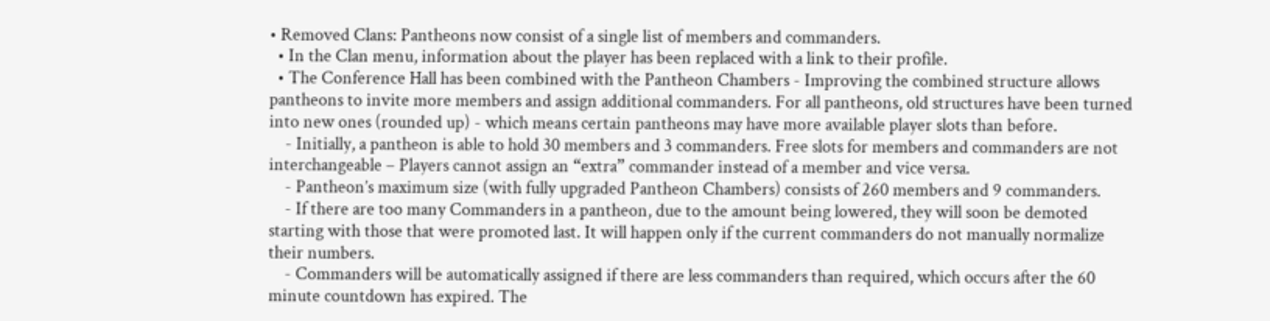• Removed Clans: Pantheons now consist of a single list of members and commanders.
  • In the Clan menu, information about the player has been replaced with a link to their profile.
  • The Conference Hall has been combined with the Pantheon Chambers - Improving the combined structure allows pantheons to invite more members and assign additional commanders. For all pantheons, old structures have been turned into new ones (rounded up) - which means certain pantheons may have more available player slots than before.
    - Initially, a pantheon is able to hold 30 members and 3 commanders. Free slots for members and commanders are not interchangeable – Players cannot assign an “extra” commander instead of a member and vice versa.
    - Pantheon’s maximum size (with fully upgraded Pantheon Chambers) consists of 260 members and 9 commanders.
    - If there are too many Commanders in a pantheon, due to the amount being lowered, they will soon be demoted starting with those that were promoted last. It will happen only if the current commanders do not manually normalize their numbers.
    - Commanders will be automatically assigned if there are less commanders than required, which occurs after the 60 minute countdown has expired. The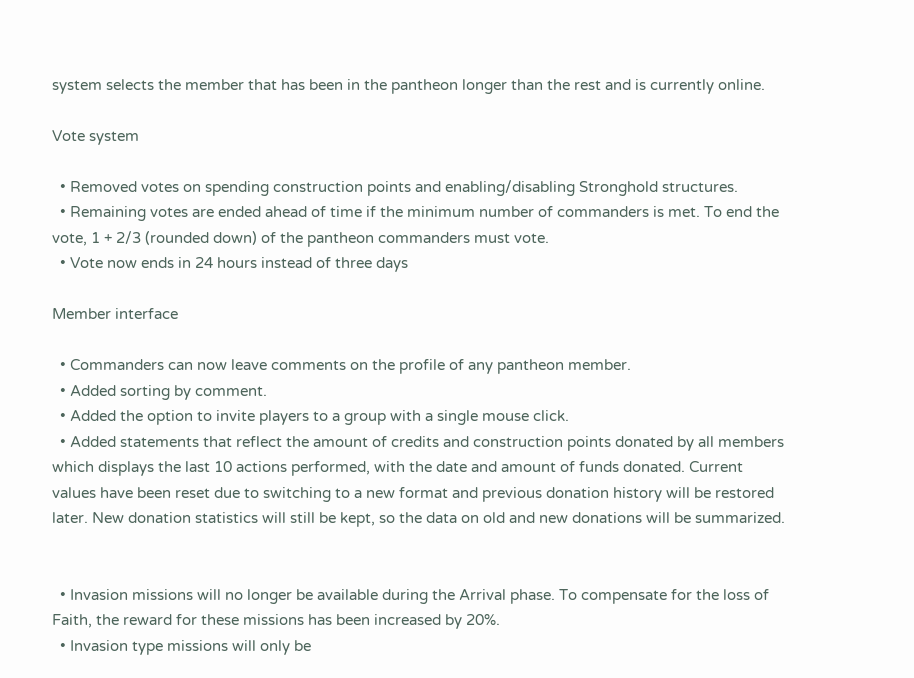system selects the member that has been in the pantheon longer than the rest and is currently online.

Vote system

  • Removed votes on spending construction points and enabling/disabling Stronghold structures.
  • Remaining votes are ended ahead of time if the minimum number of commanders is met. To end the vote, 1 + 2/3 (rounded down) of the pantheon commanders must vote.
  • Vote now ends in 24 hours instead of three days

Member interface

  • Commanders can now leave comments on the profile of any pantheon member.
  • Added sorting by comment.
  • Added the option to invite players to a group with a single mouse click.
  • Added statements that reflect the amount of credits and construction points donated by all members which displays the last 10 actions performed, with the date and amount of funds donated. Current values have been reset due to switching to a new format and previous donation history will be restored later. New donation statistics will still be kept, so the data on old and new donations will be summarized.


  • Invasion missions will no longer be available during the Arrival phase. To compensate for the loss of Faith, the reward for these missions has been increased by 20%.
  • Invasion type missions will only be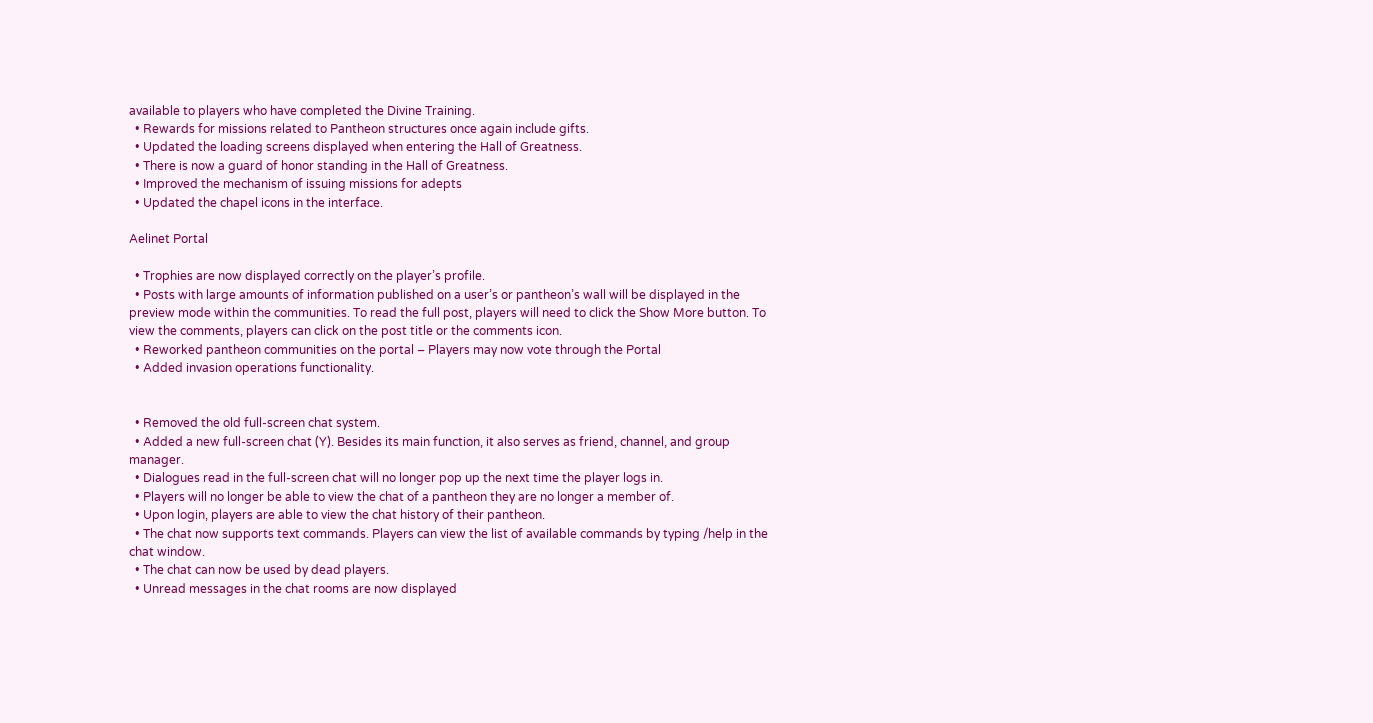available to players who have completed the Divine Training.
  • Rewards for missions related to Pantheon structures once again include gifts.
  • Updated the loading screens displayed when entering the Hall of Greatness.
  • There is now a guard of honor standing in the Hall of Greatness.
  • Improved the mechanism of issuing missions for adepts
  • Updated the chapel icons in the interface.

Aelinet Portal

  • Trophies are now displayed correctly on the player’s profile.
  • Posts with large amounts of information published on a user’s or pantheon’s wall will be displayed in the preview mode within the communities. To read the full post, players will need to click the Show More button. To view the comments, players can click on the post title or the comments icon.
  • Reworked pantheon communities on the portal – Players may now vote through the Portal
  • Added invasion operations functionality.


  • Removed the old full-screen chat system.
  • Added a new full-screen chat (Y). Besides its main function, it also serves as friend, channel, and group manager.
  • Dialogues read in the full-screen chat will no longer pop up the next time the player logs in.
  • Players will no longer be able to view the chat of a pantheon they are no longer a member of.
  • Upon login, players are able to view the chat history of their pantheon.
  • The chat now supports text commands. Players can view the list of available commands by typing /help in the chat window.
  • The chat can now be used by dead players.
  • Unread messages in the chat rooms are now displayed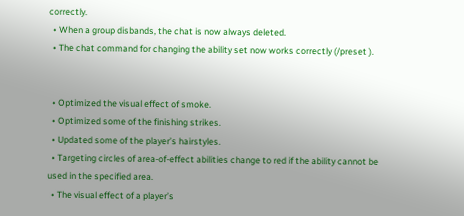correctly.
  • When a group disbands, the chat is now always deleted.
  • The chat command for changing the ability set now works correctly (/preset ).


  • Optimized the visual effect of smoke.
  • Optimized some of the finishing strikes.
  • Updated some of the player’s hairstyles.
  • Targeting circles of area-of-effect abilities change to red if the ability cannot be used in the specified area.
  • The visual effect of a player’s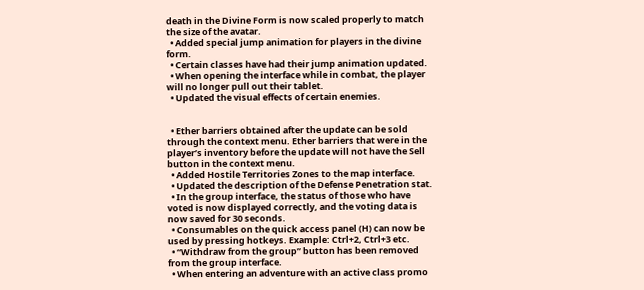death in the Divine Form is now scaled properly to match the size of the avatar.
  • Added special jump animation for players in the divine form.
  • Certain classes have had their jump animation updated.
  • When opening the interface while in combat, the player will no longer pull out their tablet.
  • Updated the visual effects of certain enemies.


  • Ether barriers obtained after the update can be sold through the context menu. Ether barriers that were in the player’s inventory before the update will not have the Sell button in the context menu.
  • Added Hostile Territories Zones to the map interface.
  • Updated the description of the Defense Penetration stat.
  • In the group interface, the status of those who have voted is now displayed correctly, and the voting data is now saved for 30 seconds.
  • Consumables on the quick access panel (H) can now be used by pressing hotkeys. Example: Ctrl+2, Ctrl+3 etc.
  • “Withdraw from the group” button has been removed from the group interface.
  • When entering an adventure with an active class promo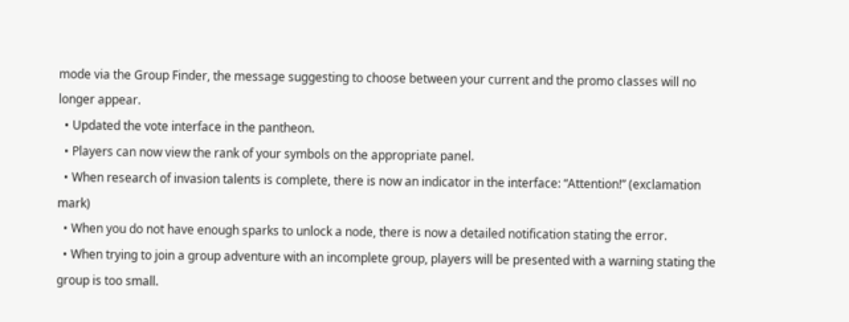mode via the Group Finder, the message suggesting to choose between your current and the promo classes will no longer appear.
  • Updated the vote interface in the pantheon.
  • Players can now view the rank of your symbols on the appropriate panel.
  • When research of invasion talents is complete, there is now an indicator in the interface: “Attention!” (exclamation mark)
  • When you do not have enough sparks to unlock a node, there is now a detailed notification stating the error.
  • When trying to join a group adventure with an incomplete group, players will be presented with a warning stating the group is too small.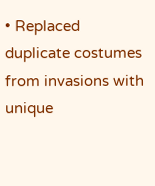• Replaced duplicate costumes from invasions with unique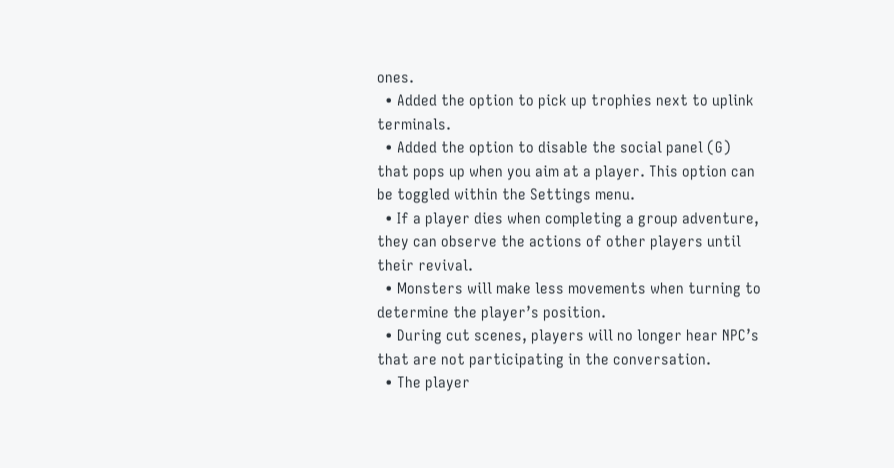ones.
  • Added the option to pick up trophies next to uplink terminals.
  • Added the option to disable the social panel (G) that pops up when you aim at a player. This option can be toggled within the Settings menu.
  • If a player dies when completing a group adventure, they can observe the actions of other players until their revival.
  • Monsters will make less movements when turning to determine the player’s position.
  • During cut scenes, players will no longer hear NPC’s that are not participating in the conversation.
  • The player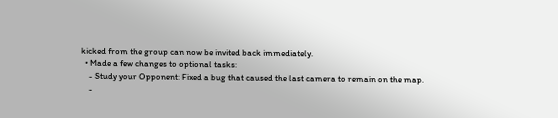kicked from the group can now be invited back immediately.
  • Made a few changes to optional tasks:
    - Study your Opponent: Fixed a bug that caused the last camera to remain on the map.
    -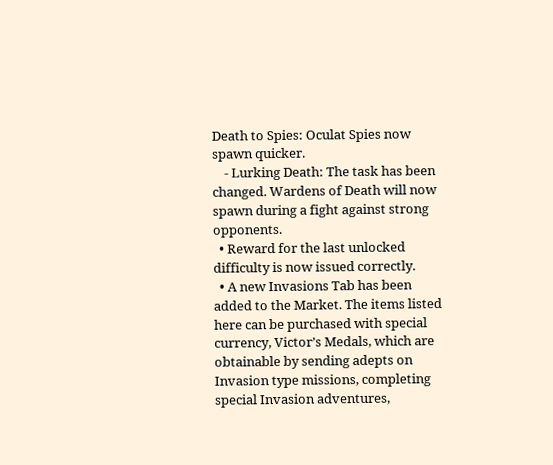Death to Spies: Oculat Spies now spawn quicker.
    - Lurking Death: The task has been changed. Wardens of Death will now spawn during a fight against strong opponents.
  • Reward for the last unlocked difficulty is now issued correctly.
  • A new Invasions Tab has been added to the Market. The items listed here can be purchased with special currency, Victor’s Medals, which are obtainable by sending adepts on Invasion type missions, completing special Invasion adventures,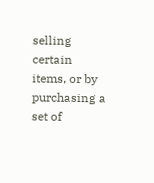selling certain items, or by purchasing a set of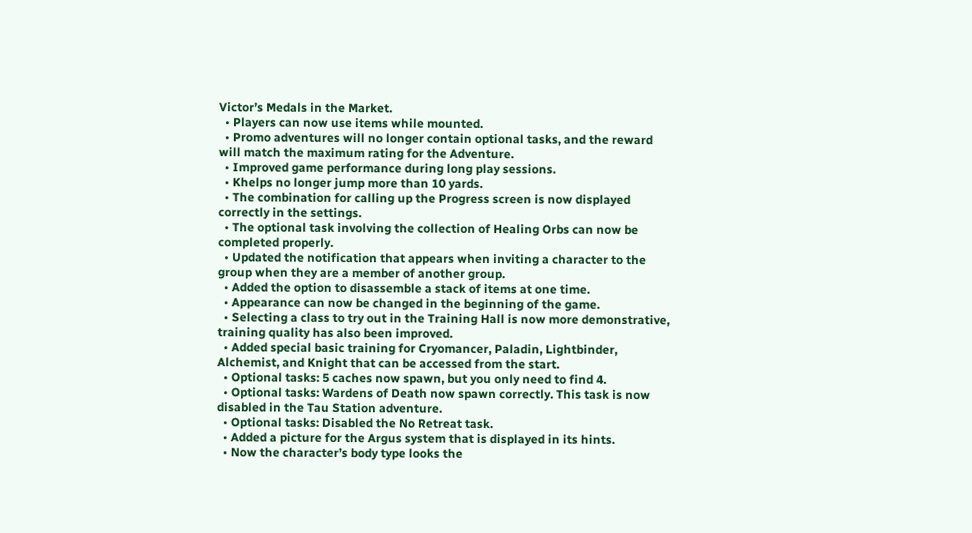Victor’s Medals in the Market.
  • Players can now use items while mounted.
  • Promo adventures will no longer contain optional tasks, and the reward will match the maximum rating for the Adventure.
  • Improved game performance during long play sessions.
  • Khelps no longer jump more than 10 yards.
  • The combination for calling up the Progress screen is now displayed correctly in the settings.
  • The optional task involving the collection of Healing Orbs can now be completed properly.
  • Updated the notification that appears when inviting a character to the group when they are a member of another group.
  • Added the option to disassemble a stack of items at one time.
  • Appearance can now be changed in the beginning of the game.
  • Selecting a class to try out in the Training Hall is now more demonstrative, training quality has also been improved.
  • Added special basic training for Cryomancer, Paladin, Lightbinder, Alchemist, and Knight that can be accessed from the start.
  • Optional tasks: 5 caches now spawn, but you only need to find 4.
  • Optional tasks: Wardens of Death now spawn correctly. This task is now disabled in the Tau Station adventure.
  • Optional tasks: Disabled the No Retreat task.
  • Added a picture for the Argus system that is displayed in its hints.
  • Now the character’s body type looks the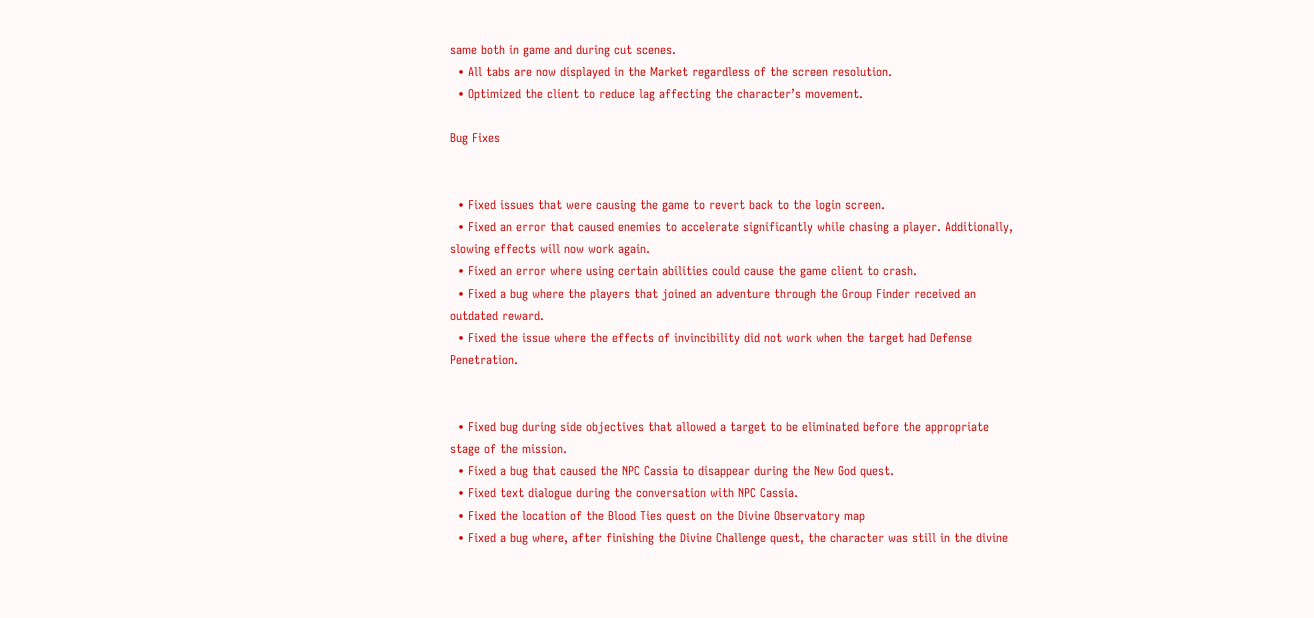same both in game and during cut scenes.
  • All tabs are now displayed in the Market regardless of the screen resolution.
  • Optimized the client to reduce lag affecting the character’s movement.

Bug Fixes


  • Fixed issues that were causing the game to revert back to the login screen.
  • Fixed an error that caused enemies to accelerate significantly while chasing a player. Additionally, slowing effects will now work again.
  • Fixed an error where using certain abilities could cause the game client to crash.
  • Fixed a bug where the players that joined an adventure through the Group Finder received an outdated reward.
  • Fixed the issue where the effects of invincibility did not work when the target had Defense Penetration.


  • Fixed bug during side objectives that allowed a target to be eliminated before the appropriate stage of the mission.
  • Fixed a bug that caused the NPC Cassia to disappear during the New God quest.
  • Fixed text dialogue during the conversation with NPC Cassia.
  • Fixed the location of the Blood Ties quest on the Divine Observatory map
  • Fixed a bug where, after finishing the Divine Challenge quest, the character was still in the divine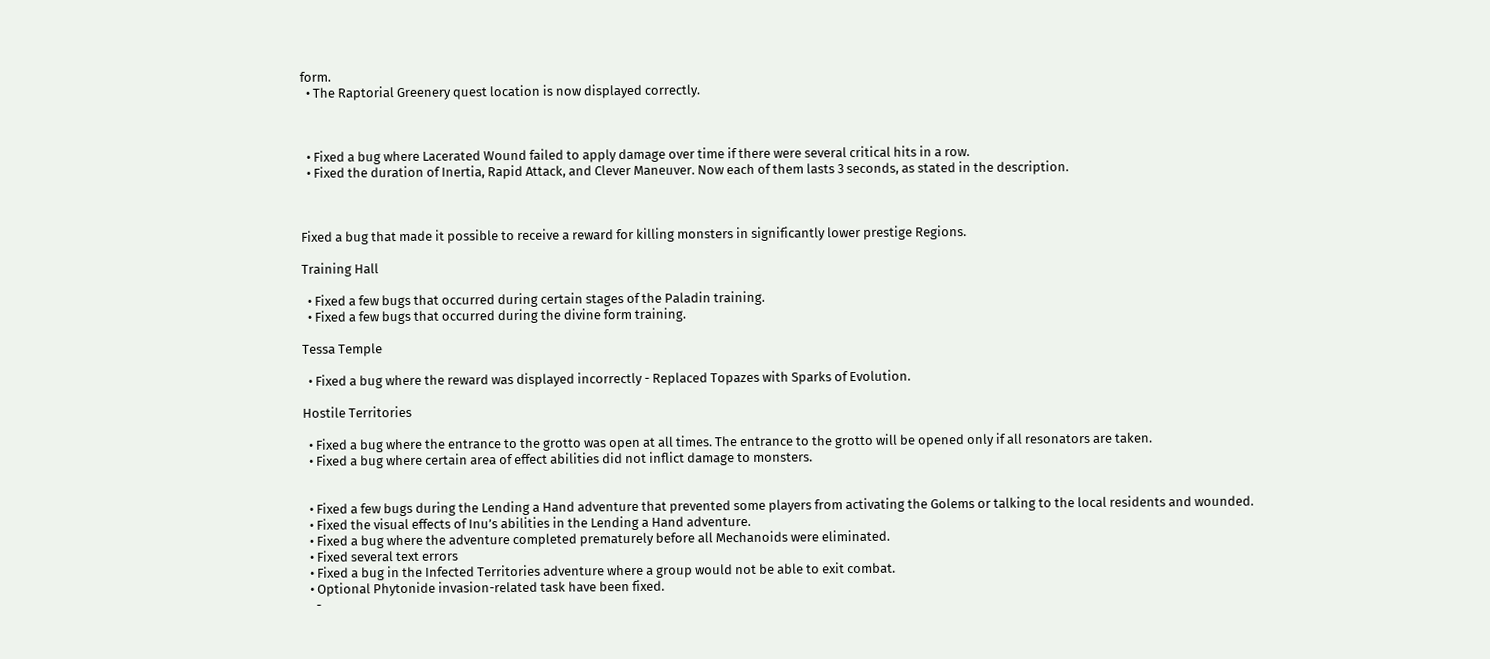form.
  • The Raptorial Greenery quest location is now displayed correctly.



  • Fixed a bug where Lacerated Wound failed to apply damage over time if there were several critical hits in a row.
  • Fixed the duration of Inertia, Rapid Attack, and Clever Maneuver. Now each of them lasts 3 seconds, as stated in the description.



Fixed a bug that made it possible to receive a reward for killing monsters in significantly lower prestige Regions.

Training Hall

  • Fixed a few bugs that occurred during certain stages of the Paladin training.
  • Fixed a few bugs that occurred during the divine form training.

Tessa Temple

  • Fixed a bug where the reward was displayed incorrectly - Replaced Topazes with Sparks of Evolution.

Hostile Territories

  • Fixed a bug where the entrance to the grotto was open at all times. The entrance to the grotto will be opened only if all resonators are taken.
  • Fixed a bug where certain area of effect abilities did not inflict damage to monsters.


  • Fixed a few bugs during the Lending a Hand adventure that prevented some players from activating the Golems or talking to the local residents and wounded.
  • Fixed the visual effects of Inu’s abilities in the Lending a Hand adventure.
  • Fixed a bug where the adventure completed prematurely before all Mechanoids were eliminated.
  • Fixed several text errors
  • Fixed a bug in the Infected Territories adventure where a group would not be able to exit combat.
  • Optional Phytonide invasion-related task have been fixed.
    -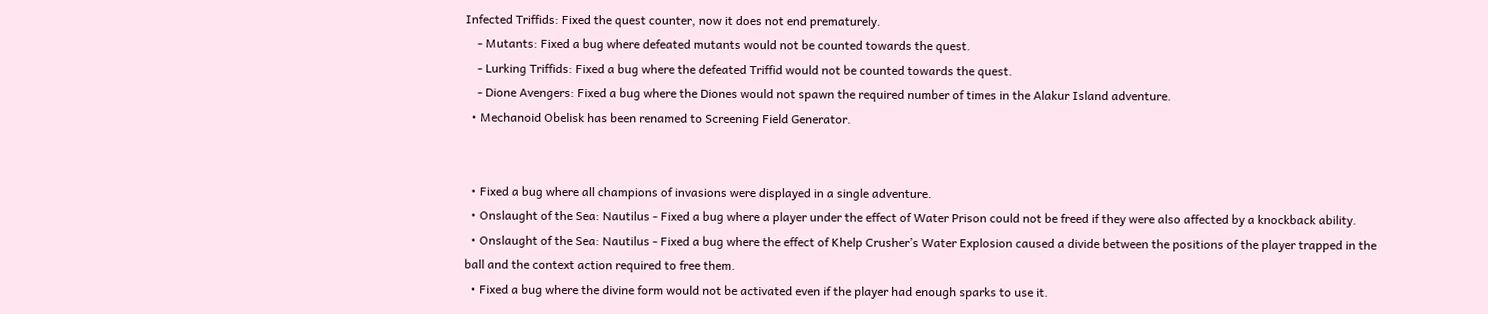Infected Triffids: Fixed the quest counter, now it does not end prematurely.
    - Mutants: Fixed a bug where defeated mutants would not be counted towards the quest.
    - Lurking Triffids: Fixed a bug where the defeated Triffid would not be counted towards the quest.
    - Dione Avengers: Fixed a bug where the Diones would not spawn the required number of times in the Alakur Island adventure.
  • Mechanoid Obelisk has been renamed to Screening Field Generator.


  • Fixed a bug where all champions of invasions were displayed in a single adventure.
  • Onslaught of the Sea: Nautilus - Fixed a bug where a player under the effect of Water Prison could not be freed if they were also affected by a knockback ability.
  • Onslaught of the Sea: Nautilus - Fixed a bug where the effect of Khelp Crusher’s Water Explosion caused a divide between the positions of the player trapped in the ball and the context action required to free them.
  • Fixed a bug where the divine form would not be activated even if the player had enough sparks to use it.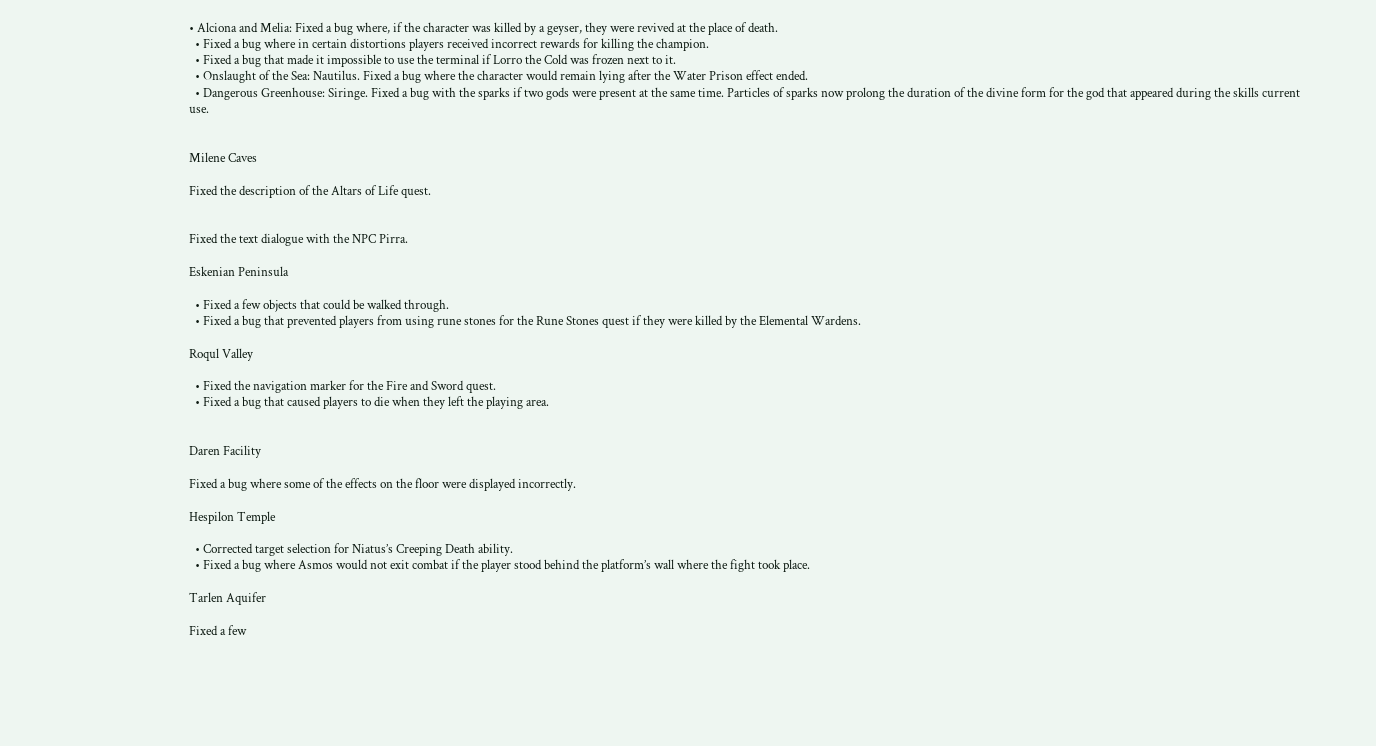• Alciona and Melia: Fixed a bug where, if the character was killed by a geyser, they were revived at the place of death.
  • Fixed a bug where in certain distortions players received incorrect rewards for killing the champion.
  • Fixed a bug that made it impossible to use the terminal if Lorro the Cold was frozen next to it.
  • Onslaught of the Sea: Nautilus. Fixed a bug where the character would remain lying after the Water Prison effect ended.
  • Dangerous Greenhouse: Siringe. Fixed a bug with the sparks if two gods were present at the same time. Particles of sparks now prolong the duration of the divine form for the god that appeared during the skills current use.


Milene Caves

Fixed the description of the Altars of Life quest.


Fixed the text dialogue with the NPC Pirra.

Eskenian Peninsula

  • Fixed a few objects that could be walked through.
  • Fixed a bug that prevented players from using rune stones for the Rune Stones quest if they were killed by the Elemental Wardens.

Roqul Valley

  • Fixed the navigation marker for the Fire and Sword quest.
  • Fixed a bug that caused players to die when they left the playing area.


Daren Facility

Fixed a bug where some of the effects on the floor were displayed incorrectly.

Hespilon Temple

  • Corrected target selection for Niatus’s Creeping Death ability.
  • Fixed a bug where Asmos would not exit combat if the player stood behind the platform’s wall where the fight took place.

Tarlen Aquifer

Fixed a few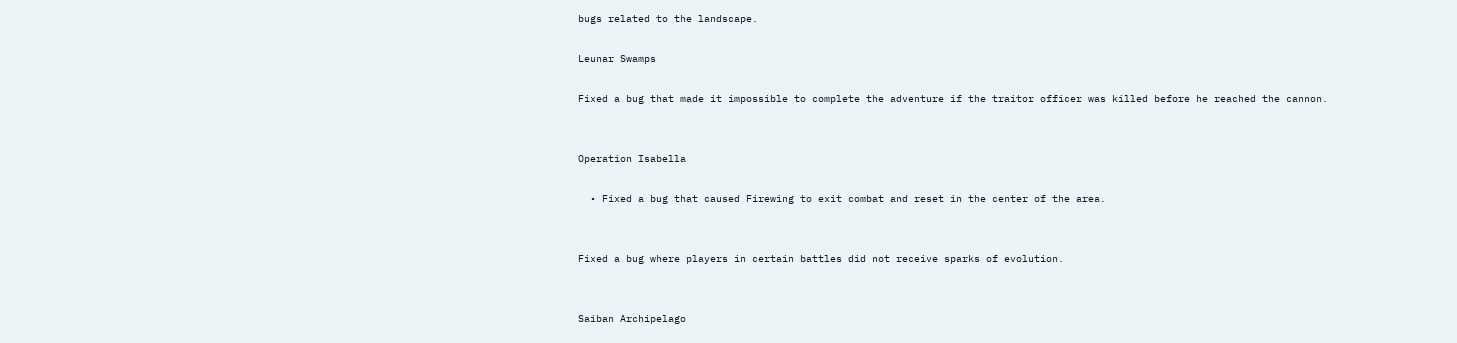bugs related to the landscape.

Leunar Swamps

Fixed a bug that made it impossible to complete the adventure if the traitor officer was killed before he reached the cannon.


Operation Isabella

  • Fixed a bug that caused Firewing to exit combat and reset in the center of the area.


Fixed a bug where players in certain battles did not receive sparks of evolution.


Saiban Archipelago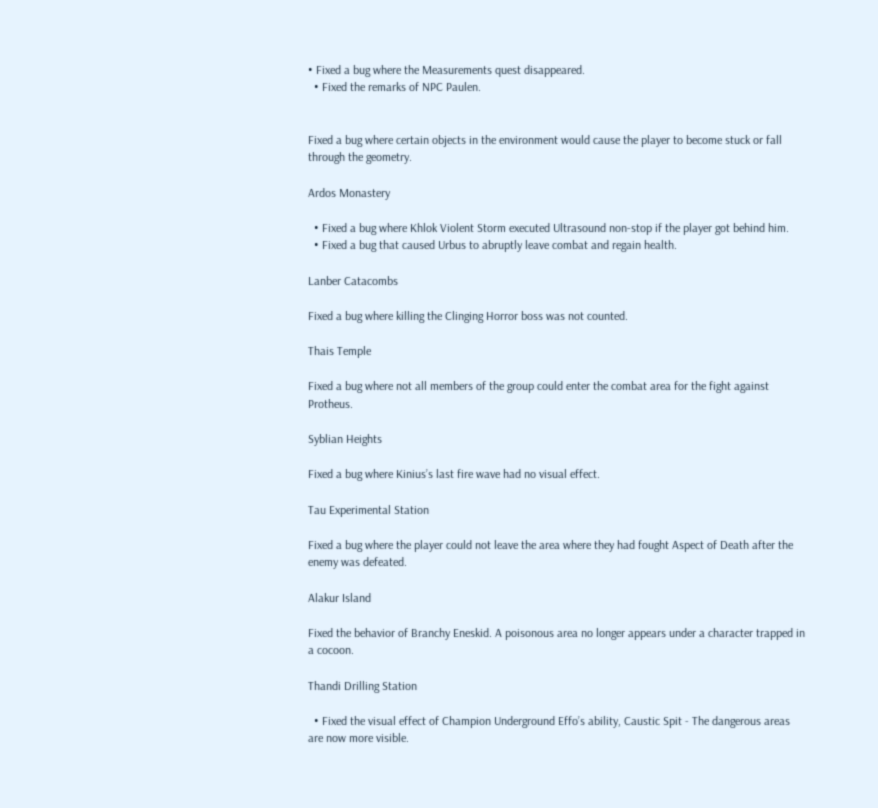• Fixed a bug where the Measurements quest disappeared.
  • Fixed the remarks of NPC Paulen.


Fixed a bug where certain objects in the environment would cause the player to become stuck or fall through the geometry.

Ardos Monastery

  • Fixed a bug where Khlok Violent Storm executed Ultrasound non-stop if the player got behind him.
  • Fixed a bug that caused Urbus to abruptly leave combat and regain health.

Lanber Catacombs

Fixed a bug where killing the Clinging Horror boss was not counted.

Thais Temple

Fixed a bug where not all members of the group could enter the combat area for the fight against Protheus.

Syblian Heights

Fixed a bug where Kinius’s last fire wave had no visual effect.

Tau Experimental Station

Fixed a bug where the player could not leave the area where they had fought Aspect of Death after the enemy was defeated.

Alakur Island

Fixed the behavior of Branchy Eneskid. A poisonous area no longer appears under a character trapped in a cocoon.

Thandi Drilling Station

  • Fixed the visual effect of Champion Underground Effo’s ability, Caustic Spit - The dangerous areas are now more visible.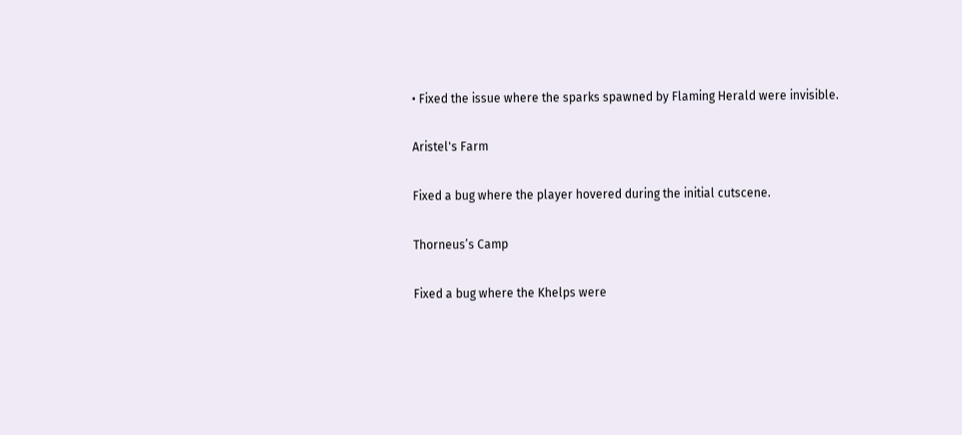• Fixed the issue where the sparks spawned by Flaming Herald were invisible.

Aristel's Farm

Fixed a bug where the player hovered during the initial cutscene.

Thorneus’s Camp

Fixed a bug where the Khelps were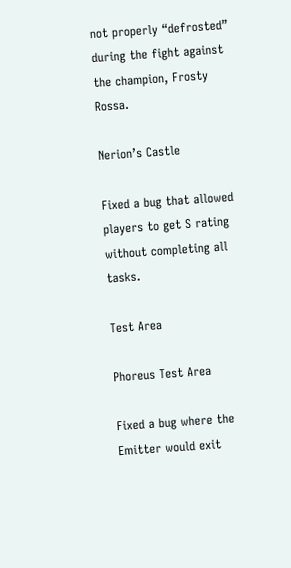not properly “defrosted” during the fight against the champion, Frosty Rossa.

Nerion’s Castle

Fixed a bug that allowed players to get S rating without completing all tasks.

Test Area

Phoreus Test Area

Fixed a bug where the Emitter would exit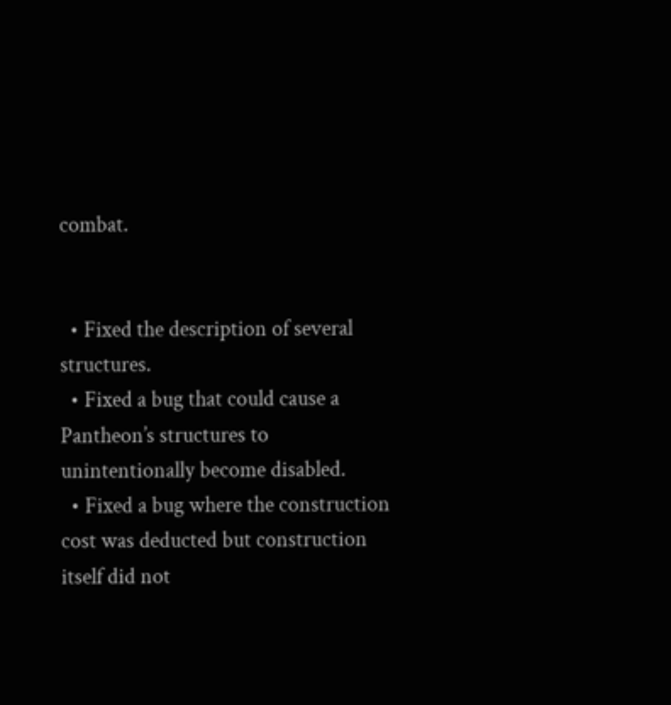combat.


  • Fixed the description of several structures.
  • Fixed a bug that could cause a Pantheon’s structures to unintentionally become disabled.
  • Fixed a bug where the construction cost was deducted but construction itself did not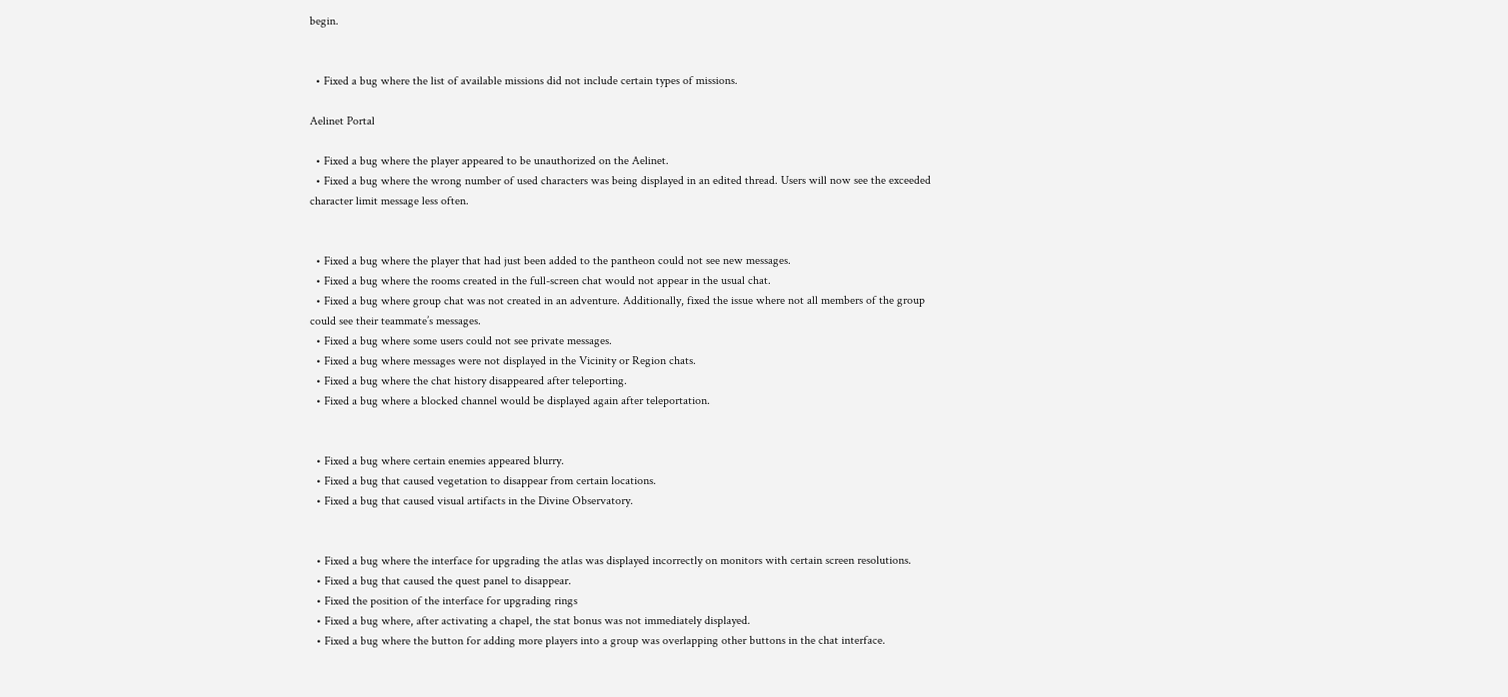begin.


  • Fixed a bug where the list of available missions did not include certain types of missions.

Aelinet Portal

  • Fixed a bug where the player appeared to be unauthorized on the Aelinet.
  • Fixed a bug where the wrong number of used characters was being displayed in an edited thread. Users will now see the exceeded character limit message less often.


  • Fixed a bug where the player that had just been added to the pantheon could not see new messages.
  • Fixed a bug where the rooms created in the full-screen chat would not appear in the usual chat.
  • Fixed a bug where group chat was not created in an adventure. Additionally, fixed the issue where not all members of the group could see their teammate’s messages.
  • Fixed a bug where some users could not see private messages.
  • Fixed a bug where messages were not displayed in the Vicinity or Region chats.
  • Fixed a bug where the chat history disappeared after teleporting.
  • Fixed a bug where a blocked channel would be displayed again after teleportation.


  • Fixed a bug where certain enemies appeared blurry.
  • Fixed a bug that caused vegetation to disappear from certain locations.
  • Fixed a bug that caused visual artifacts in the Divine Observatory.


  • Fixed a bug where the interface for upgrading the atlas was displayed incorrectly on monitors with certain screen resolutions.
  • Fixed a bug that caused the quest panel to disappear.
  • Fixed the position of the interface for upgrading rings
  • Fixed a bug where, after activating a chapel, the stat bonus was not immediately displayed.
  • Fixed a bug where the button for adding more players into a group was overlapping other buttons in the chat interface.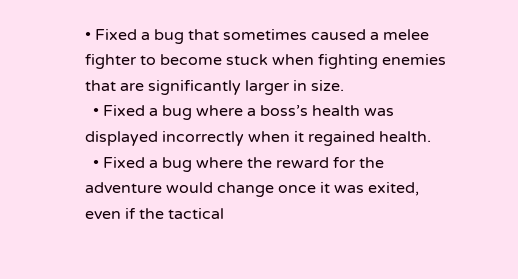• Fixed a bug that sometimes caused a melee fighter to become stuck when fighting enemies that are significantly larger in size.
  • Fixed a bug where a boss’s health was displayed incorrectly when it regained health.
  • Fixed a bug where the reward for the adventure would change once it was exited, even if the tactical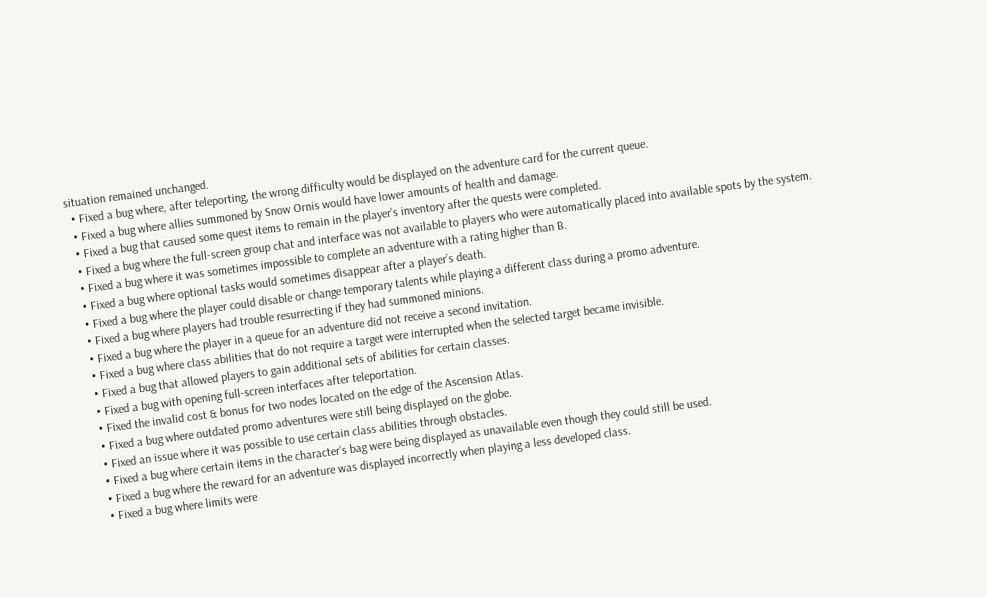situation remained unchanged.
  • Fixed a bug where, after teleporting, the wrong difficulty would be displayed on the adventure card for the current queue.
  • Fixed a bug where allies summoned by Snow Ornis would have lower amounts of health and damage.
  • Fixed a bug that caused some quest items to remain in the player’s inventory after the quests were completed.
  • Fixed a bug where the full-screen group chat and interface was not available to players who were automatically placed into available spots by the system.
  • Fixed a bug where it was sometimes impossible to complete an adventure with a rating higher than B.
  • Fixed a bug where optional tasks would sometimes disappear after a player’s death.
  • Fixed a bug where the player could disable or change temporary talents while playing a different class during a promo adventure.
  • Fixed a bug where players had trouble resurrecting if they had summoned minions.
  • Fixed a bug where the player in a queue for an adventure did not receive a second invitation.
  • Fixed a bug where class abilities that do not require a target were interrupted when the selected target became invisible.
  • Fixed a bug that allowed players to gain additional sets of abilities for certain classes.
  • Fixed a bug with opening full-screen interfaces after teleportation.
  • Fixed the invalid cost & bonus for two nodes located on the edge of the Ascension Atlas.
  • Fixed a bug where outdated promo adventures were still being displayed on the globe.
  • Fixed an issue where it was possible to use certain class abilities through obstacles.
  • Fixed a bug where certain items in the character’s bag were being displayed as unavailable even though they could still be used.
  • Fixed a bug where the reward for an adventure was displayed incorrectly when playing a less developed class.
  • Fixed a bug where limits were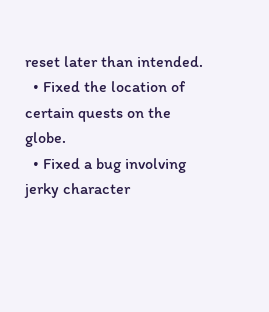reset later than intended.
  • Fixed the location of certain quests on the globe.
  • Fixed a bug involving jerky character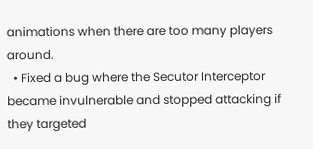animations when there are too many players around.
  • Fixed a bug where the Secutor Interceptor became invulnerable and stopped attacking if they targeted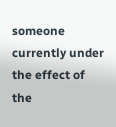someone currently under the effect of the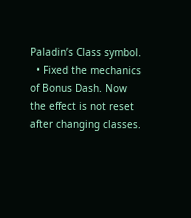Paladin’s Class symbol.
  • Fixed the mechanics of Bonus Dash. Now the effect is not reset after changing classes.